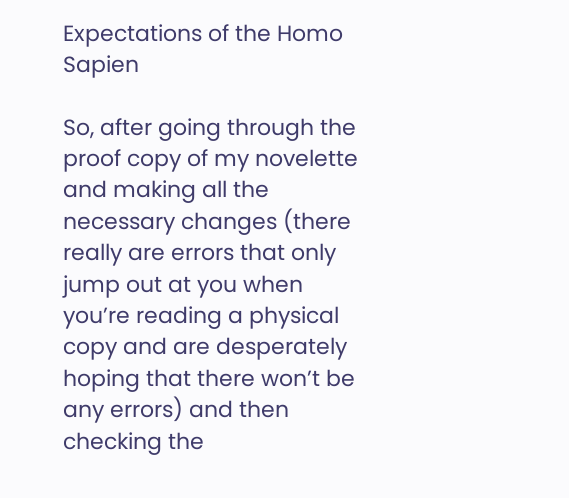Expectations of the Homo Sapien

So, after going through the proof copy of my novelette and making all the necessary changes (there really are errors that only jump out at you when you’re reading a physical copy and are desperately hoping that there won’t be any errors) and then checking the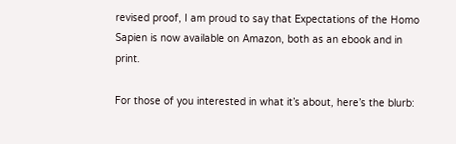revised proof, I am proud to say that Expectations of the Homo Sapien is now available on Amazon, both as an ebook and in print.

For those of you interested in what it’s about, here’s the blurb: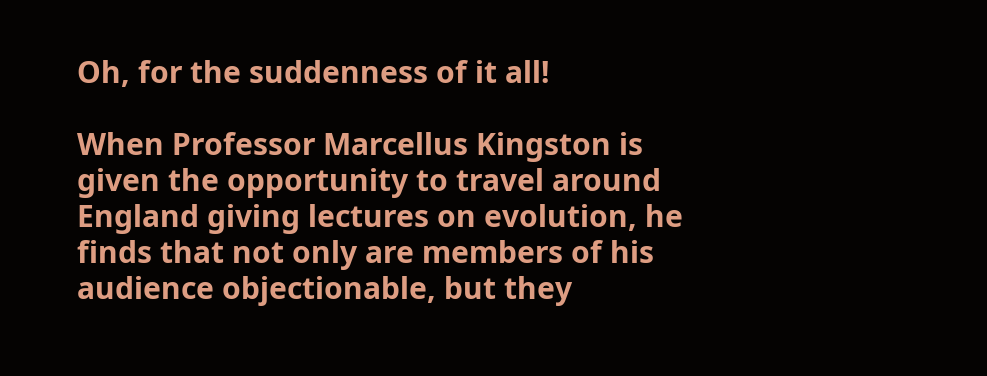Oh, for the suddenness of it all!

When Professor Marcellus Kingston is given the opportunity to travel around England giving lectures on evolution, he finds that not only are members of his audience objectionable, but they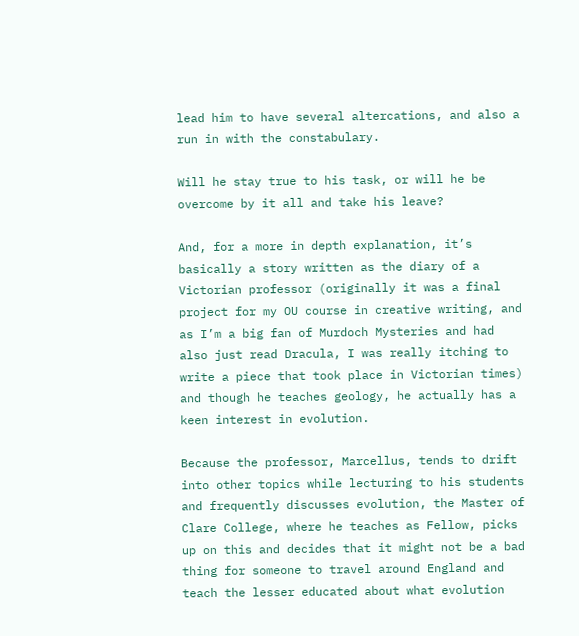lead him to have several altercations, and also a run in with the constabulary.

Will he stay true to his task, or will he be overcome by it all and take his leave?

And, for a more in depth explanation, it’s basically a story written as the diary of a Victorian professor (originally it was a final project for my OU course in creative writing, and as I’m a big fan of Murdoch Mysteries and had also just read Dracula, I was really itching to write a piece that took place in Victorian times) and though he teaches geology, he actually has a keen interest in evolution.

Because the professor, Marcellus, tends to drift into other topics while lecturing to his students and frequently discusses evolution, the Master of Clare College, where he teaches as Fellow, picks up on this and decides that it might not be a bad thing for someone to travel around England and teach the lesser educated about what evolution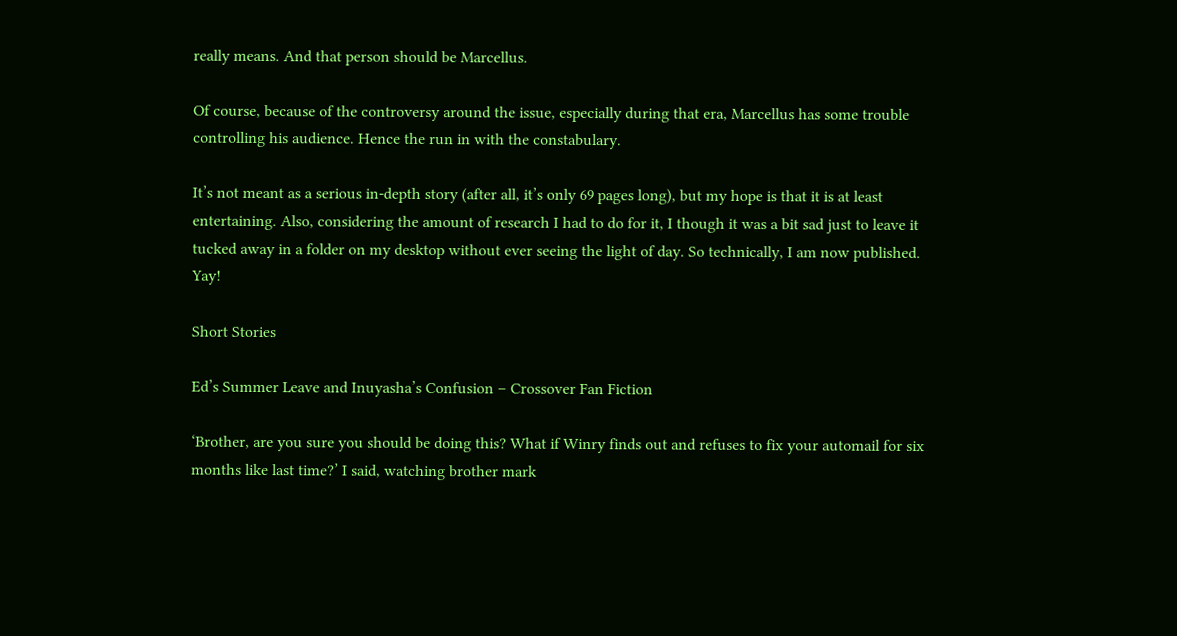really means. And that person should be Marcellus.

Of course, because of the controversy around the issue, especially during that era, Marcellus has some trouble controlling his audience. Hence the run in with the constabulary.

It’s not meant as a serious in-depth story (after all, it’s only 69 pages long), but my hope is that it is at least entertaining. Also, considering the amount of research I had to do for it, I though it was a bit sad just to leave it tucked away in a folder on my desktop without ever seeing the light of day. So technically, I am now published. Yay!

Short Stories

Ed’s Summer Leave and Inuyasha’s Confusion – Crossover Fan Fiction

‘Brother, are you sure you should be doing this? What if Winry finds out and refuses to fix your automail for six months like last time?’ I said, watching brother mark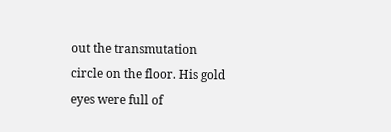out the transmutation circle on the floor. His gold eyes were full of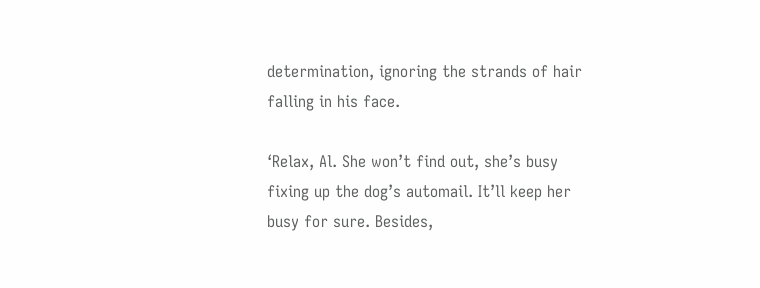determination, ignoring the strands of hair falling in his face.

‘Relax, Al. She won’t find out, she’s busy fixing up the dog’s automail. It’ll keep her busy for sure. Besides,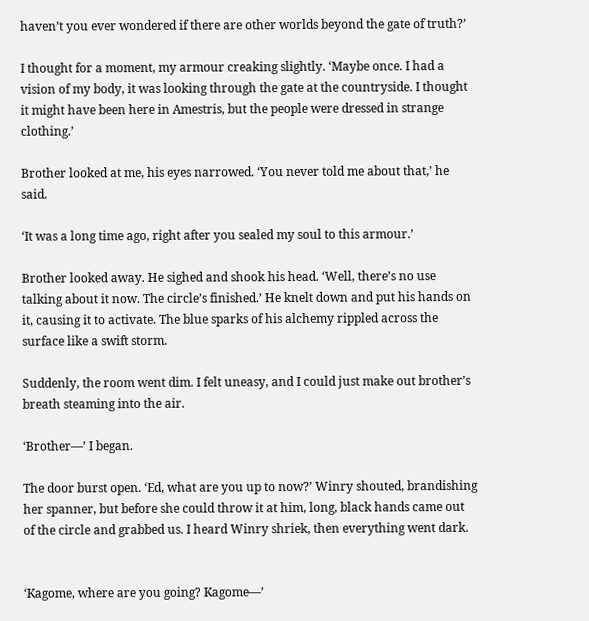haven’t you ever wondered if there are other worlds beyond the gate of truth?’

I thought for a moment, my armour creaking slightly. ‘Maybe once. I had a vision of my body, it was looking through the gate at the countryside. I thought it might have been here in Amestris, but the people were dressed in strange clothing.’

Brother looked at me, his eyes narrowed. ‘You never told me about that,’ he said.

‘It was a long time ago, right after you sealed my soul to this armour.’

Brother looked away. He sighed and shook his head. ‘Well, there’s no use talking about it now. The circle’s finished.’ He knelt down and put his hands on it, causing it to activate. The blue sparks of his alchemy rippled across the surface like a swift storm.

Suddenly, the room went dim. I felt uneasy, and I could just make out brother’s breath steaming into the air.

‘Brother—’ I began.

The door burst open. ‘Ed, what are you up to now?’ Winry shouted, brandishing her spanner, but before she could throw it at him, long, black hands came out of the circle and grabbed us. I heard Winry shriek, then everything went dark.


‘Kagome, where are you going? Kagome—’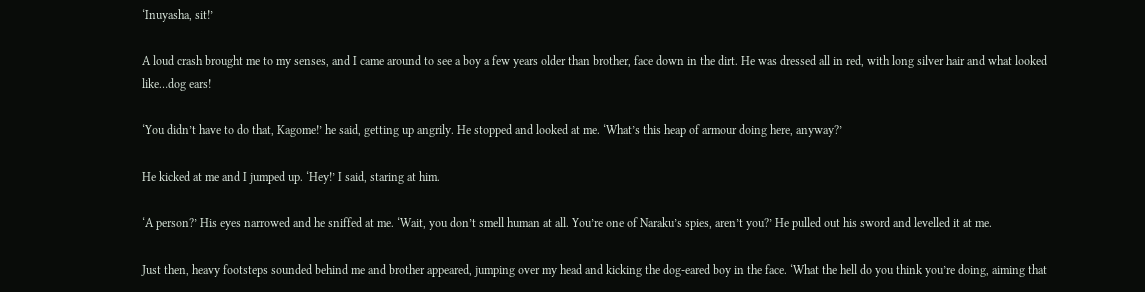‘Inuyasha, sit!’

A loud crash brought me to my senses, and I came around to see a boy a few years older than brother, face down in the dirt. He was dressed all in red, with long silver hair and what looked like…dog ears!

‘You didn’t have to do that, Kagome!’ he said, getting up angrily. He stopped and looked at me. ‘What’s this heap of armour doing here, anyway?’

He kicked at me and I jumped up. ‘Hey!’ I said, staring at him.

‘A person?’ His eyes narrowed and he sniffed at me. ‘Wait, you don’t smell human at all. You’re one of Naraku’s spies, aren’t you?’ He pulled out his sword and levelled it at me.

Just then, heavy footsteps sounded behind me and brother appeared, jumping over my head and kicking the dog-eared boy in the face. ‘What the hell do you think you’re doing, aiming that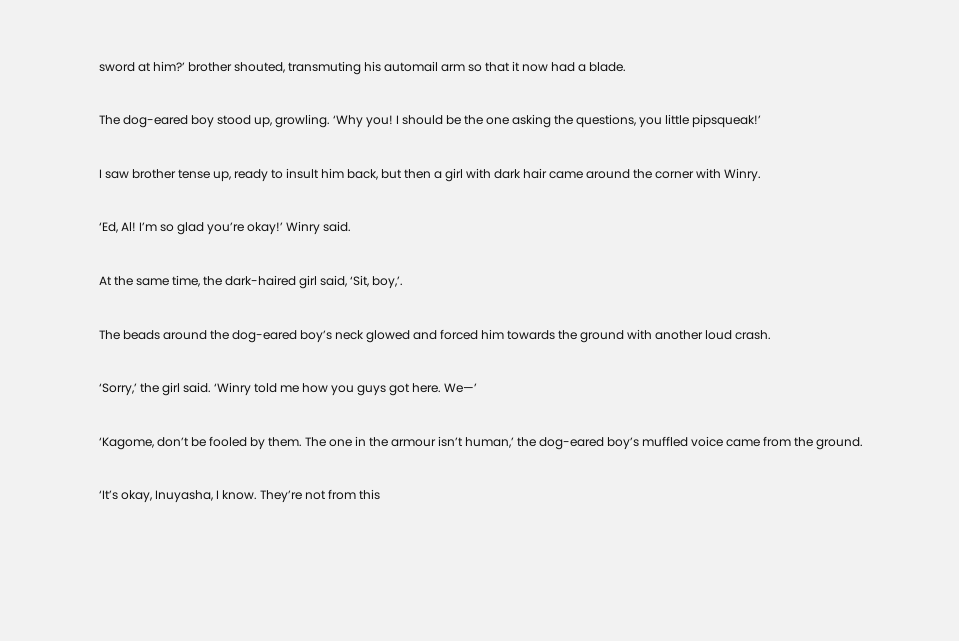sword at him?’ brother shouted, transmuting his automail arm so that it now had a blade.

The dog-eared boy stood up, growling. ‘Why you! I should be the one asking the questions, you little pipsqueak!’

I saw brother tense up, ready to insult him back, but then a girl with dark hair came around the corner with Winry.

‘Ed, Al! I’m so glad you’re okay!’ Winry said.

At the same time, the dark-haired girl said, ‘Sit, boy,’.

The beads around the dog-eared boy’s neck glowed and forced him towards the ground with another loud crash.

‘Sorry,’ the girl said. ‘Winry told me how you guys got here. We—’

‘Kagome, don’t be fooled by them. The one in the armour isn’t human,’ the dog-eared boy’s muffled voice came from the ground.

‘It’s okay, Inuyasha, I know. They’re not from this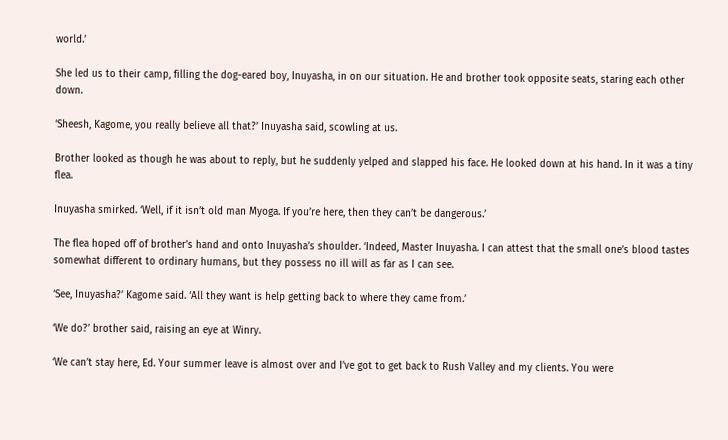world.’

She led us to their camp, filling the dog-eared boy, Inuyasha, in on our situation. He and brother took opposite seats, staring each other down.

‘Sheesh, Kagome, you really believe all that?’ Inuyasha said, scowling at us.

Brother looked as though he was about to reply, but he suddenly yelped and slapped his face. He looked down at his hand. In it was a tiny flea.

Inuyasha smirked. ‘Well, if it isn’t old man Myoga. If you’re here, then they can’t be dangerous.’

The flea hoped off of brother’s hand and onto Inuyasha’s shoulder. ‘Indeed, Master Inuyasha. I can attest that the small one’s blood tastes somewhat different to ordinary humans, but they possess no ill will as far as I can see.

‘See, Inuyasha?’ Kagome said. ‘All they want is help getting back to where they came from.’

‘We do?’ brother said, raising an eye at Winry.

‘We can’t stay here, Ed. Your summer leave is almost over and I’ve got to get back to Rush Valley and my clients. You were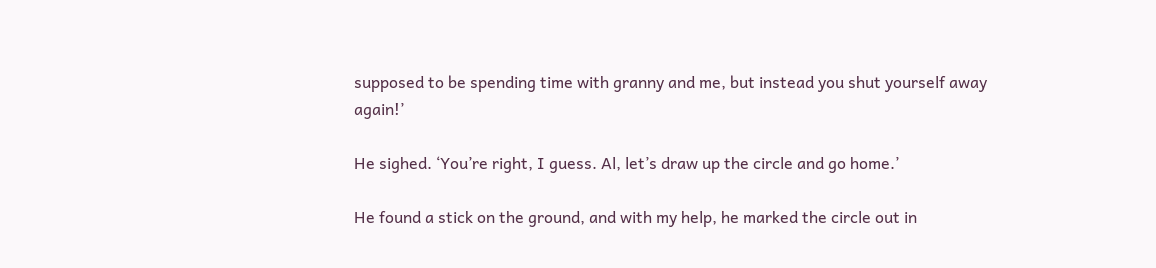supposed to be spending time with granny and me, but instead you shut yourself away again!’

He sighed. ‘You’re right, I guess. Al, let’s draw up the circle and go home.’

He found a stick on the ground, and with my help, he marked the circle out in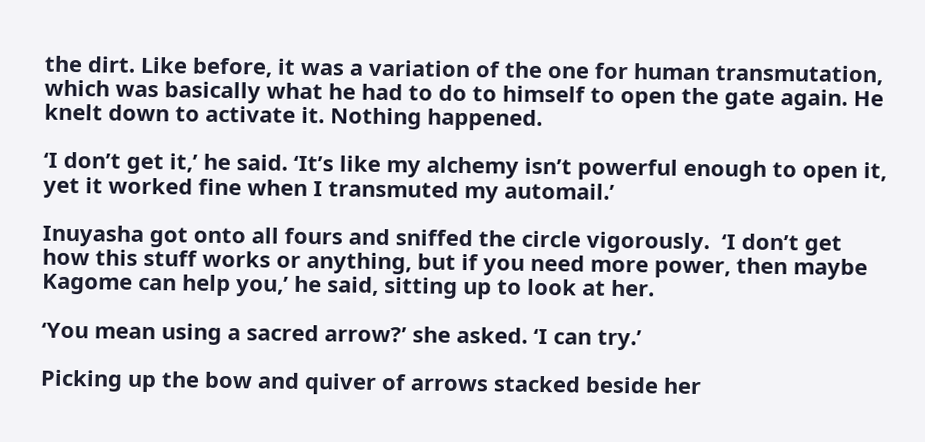the dirt. Like before, it was a variation of the one for human transmutation, which was basically what he had to do to himself to open the gate again. He knelt down to activate it. Nothing happened.

‘I don’t get it,’ he said. ‘It’s like my alchemy isn’t powerful enough to open it, yet it worked fine when I transmuted my automail.’

Inuyasha got onto all fours and sniffed the circle vigorously.  ‘I don’t get how this stuff works or anything, but if you need more power, then maybe Kagome can help you,’ he said, sitting up to look at her.

‘You mean using a sacred arrow?’ she asked. ‘I can try.’

Picking up the bow and quiver of arrows stacked beside her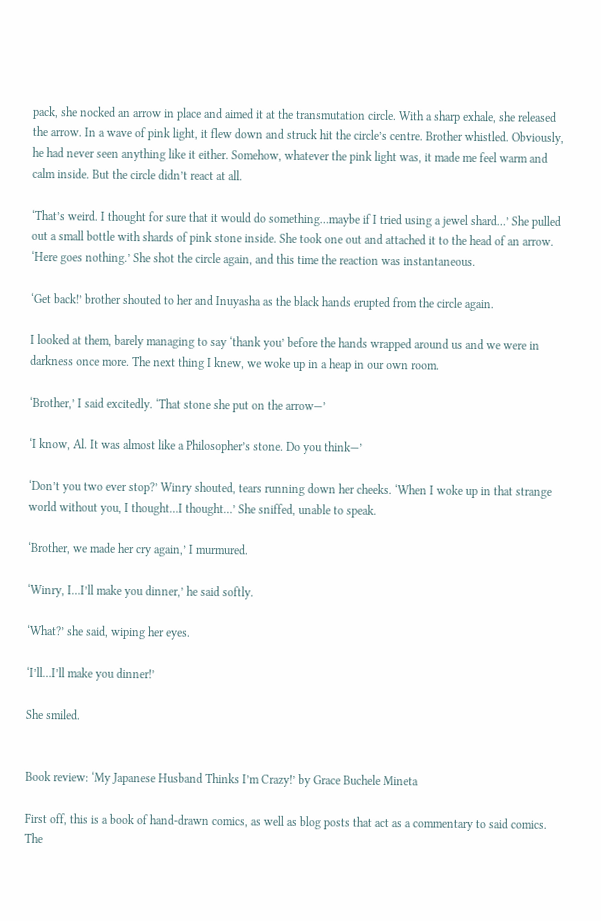pack, she nocked an arrow in place and aimed it at the transmutation circle. With a sharp exhale, she released the arrow. In a wave of pink light, it flew down and struck hit the circle’s centre. Brother whistled. Obviously, he had never seen anything like it either. Somehow, whatever the pink light was, it made me feel warm and calm inside. But the circle didn’t react at all.

‘That’s weird. I thought for sure that it would do something…maybe if I tried using a jewel shard…’ She pulled out a small bottle with shards of pink stone inside. She took one out and attached it to the head of an arrow. ‘Here goes nothing.’ She shot the circle again, and this time the reaction was instantaneous.

‘Get back!’ brother shouted to her and Inuyasha as the black hands erupted from the circle again.

I looked at them, barely managing to say ‘thank you’ before the hands wrapped around us and we were in darkness once more. The next thing I knew, we woke up in a heap in our own room.

‘Brother,’ I said excitedly. ‘That stone she put on the arrow—’

‘I know, Al. It was almost like a Philosopher’s stone. Do you think—’

‘Don’t you two ever stop?’ Winry shouted, tears running down her cheeks. ‘When I woke up in that strange world without you, I thought…I thought…’ She sniffed, unable to speak.

‘Brother, we made her cry again,’ I murmured.

‘Winry, I…I’ll make you dinner,’ he said softly.

‘What?’ she said, wiping her eyes.

‘I’ll…I’ll make you dinner!’

She smiled.


Book review: ‘My Japanese Husband Thinks I’m Crazy!’ by Grace Buchele Mineta

First off, this is a book of hand-drawn comics, as well as blog posts that act as a commentary to said comics. The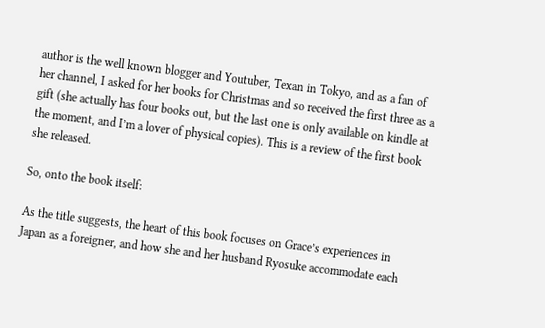author is the well known blogger and Youtuber, Texan in Tokyo, and as a fan of her channel, I asked for her books for Christmas and so received the first three as a gift (she actually has four books out, but the last one is only available on kindle at the moment, and I’m a lover of physical copies). This is a review of the first book she released.

So, onto the book itself:

As the title suggests, the heart of this book focuses on Grace’s experiences in Japan as a foreigner, and how she and her husband Ryosuke accommodate each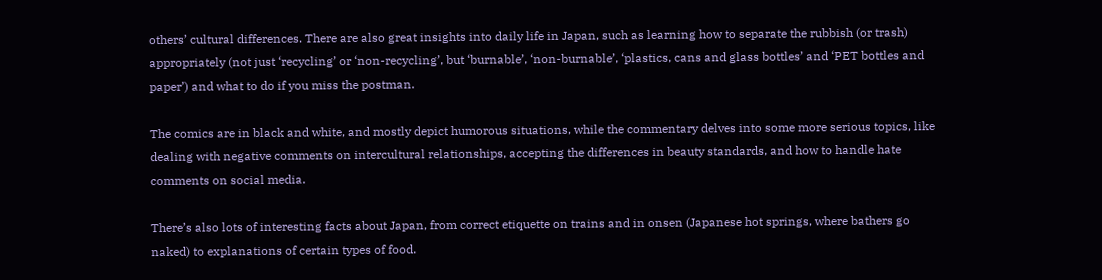others’ cultural differences. There are also great insights into daily life in Japan, such as learning how to separate the rubbish (or trash) appropriately (not just ‘recycling’ or ‘non-recycling’, but ‘burnable’, ‘non-burnable’, ‘plastics, cans and glass bottles’ and ‘PET bottles and paper’) and what to do if you miss the postman.

The comics are in black and white, and mostly depict humorous situations, while the commentary delves into some more serious topics, like dealing with negative comments on intercultural relationships, accepting the differences in beauty standards, and how to handle hate comments on social media.

There’s also lots of interesting facts about Japan, from correct etiquette on trains and in onsen (Japanese hot springs, where bathers go naked) to explanations of certain types of food.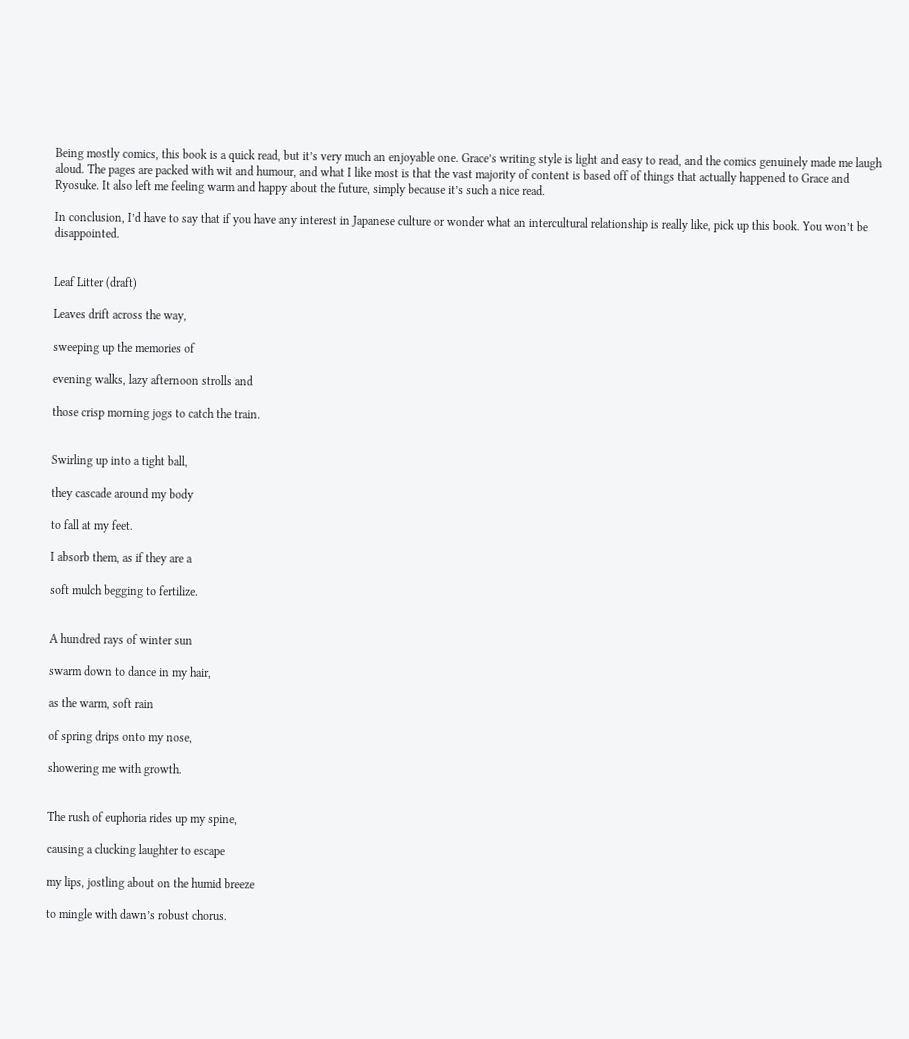Being mostly comics, this book is a quick read, but it’s very much an enjoyable one. Grace’s writing style is light and easy to read, and the comics genuinely made me laugh aloud. The pages are packed with wit and humour, and what I like most is that the vast majority of content is based off of things that actually happened to Grace and Ryosuke. It also left me feeling warm and happy about the future, simply because it’s such a nice read.

In conclusion, I’d have to say that if you have any interest in Japanese culture or wonder what an intercultural relationship is really like, pick up this book. You won’t be disappointed.


Leaf Litter (draft)

Leaves drift across the way,

sweeping up the memories of

evening walks, lazy afternoon strolls and

those crisp morning jogs to catch the train.


Swirling up into a tight ball,

they cascade around my body

to fall at my feet.

I absorb them, as if they are a

soft mulch begging to fertilize.


A hundred rays of winter sun

swarm down to dance in my hair,

as the warm, soft rain

of spring drips onto my nose,

showering me with growth.


The rush of euphoria rides up my spine,

causing a clucking laughter to escape

my lips, jostling about on the humid breeze

to mingle with dawn’s robust chorus.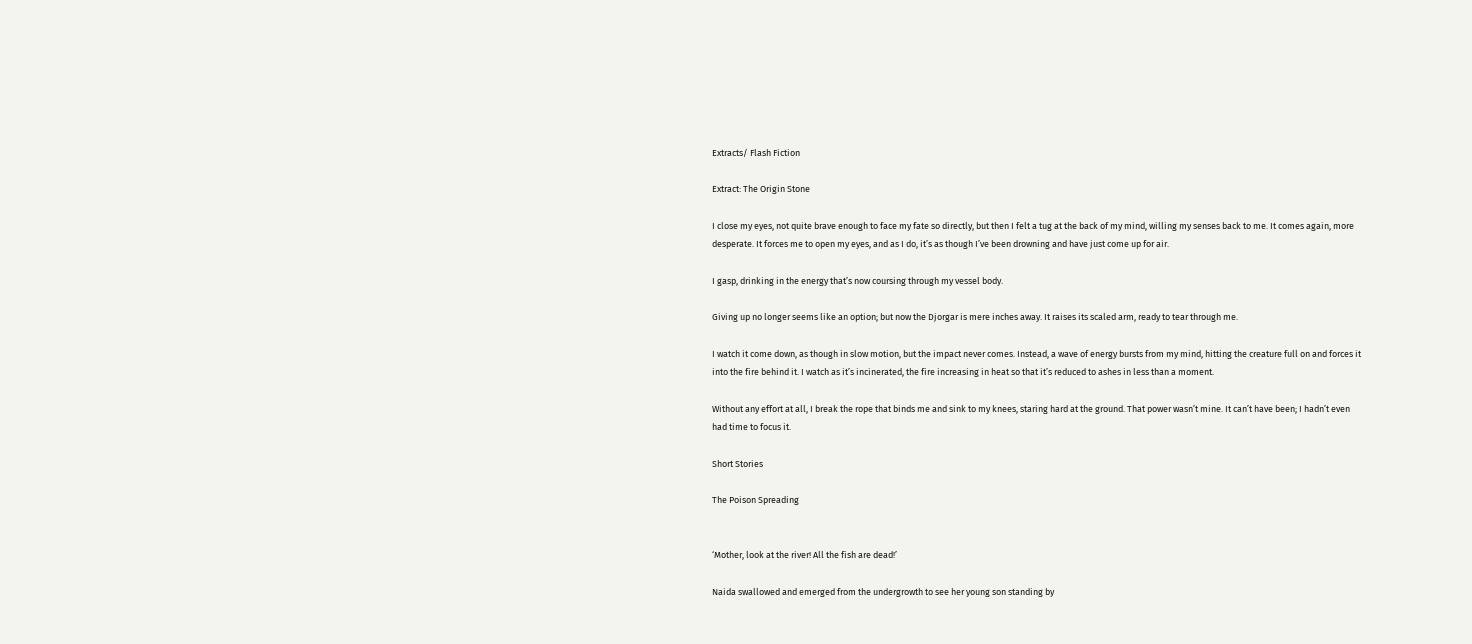Extracts/ Flash Fiction

Extract: The Origin Stone

I close my eyes, not quite brave enough to face my fate so directly, but then I felt a tug at the back of my mind, willing my senses back to me. It comes again, more desperate. It forces me to open my eyes, and as I do, it’s as though I’ve been drowning and have just come up for air.

I gasp, drinking in the energy that’s now coursing through my vessel body.

Giving up no longer seems like an option; but now the Djorgar is mere inches away. It raises its scaled arm, ready to tear through me.

I watch it come down, as though in slow motion, but the impact never comes. Instead, a wave of energy bursts from my mind, hitting the creature full on and forces it into the fire behind it. I watch as it’s incinerated, the fire increasing in heat so that it’s reduced to ashes in less than a moment.

Without any effort at all, I break the rope that binds me and sink to my knees, staring hard at the ground. That power wasn’t mine. It can’t have been; I hadn’t even had time to focus it.

Short Stories

The Poison Spreading


‘Mother, look at the river! All the fish are dead!’

Naida swallowed and emerged from the undergrowth to see her young son standing by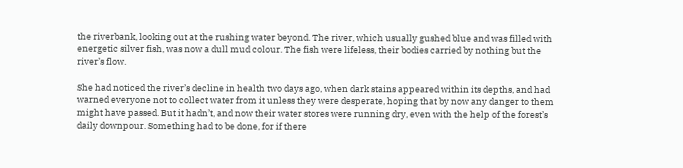the riverbank, looking out at the rushing water beyond. The river, which usually gushed blue and was filled with energetic silver fish, was now a dull mud colour. The fish were lifeless, their bodies carried by nothing but the river’s flow.

She had noticed the river’s decline in health two days ago, when dark stains appeared within its depths, and had warned everyone not to collect water from it unless they were desperate, hoping that by now any danger to them might have passed. But it hadn’t, and now their water stores were running dry, even with the help of the forest’s daily downpour. Something had to be done, for if there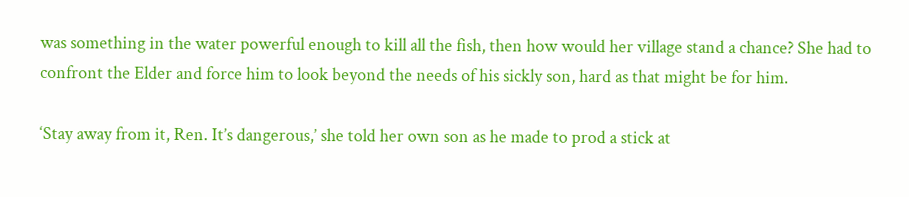was something in the water powerful enough to kill all the fish, then how would her village stand a chance? She had to confront the Elder and force him to look beyond the needs of his sickly son, hard as that might be for him.

‘Stay away from it, Ren. It’s dangerous,’ she told her own son as he made to prod a stick at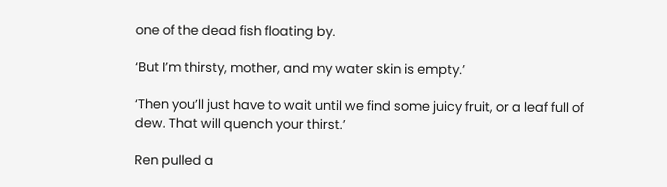one of the dead fish floating by.

‘But I’m thirsty, mother, and my water skin is empty.’

‘Then you’ll just have to wait until we find some juicy fruit, or a leaf full of dew. That will quench your thirst.’

Ren pulled a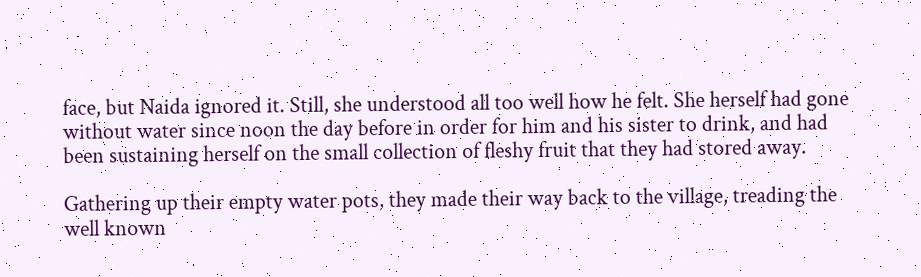face, but Naida ignored it. Still, she understood all too well how he felt. She herself had gone without water since noon the day before in order for him and his sister to drink, and had been sustaining herself on the small collection of fleshy fruit that they had stored away.

Gathering up their empty water pots, they made their way back to the village, treading the well known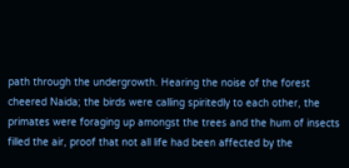path through the undergrowth. Hearing the noise of the forest cheered Naida; the birds were calling spiritedly to each other, the primates were foraging up amongst the trees and the hum of insects filled the air, proof that not all life had been affected by the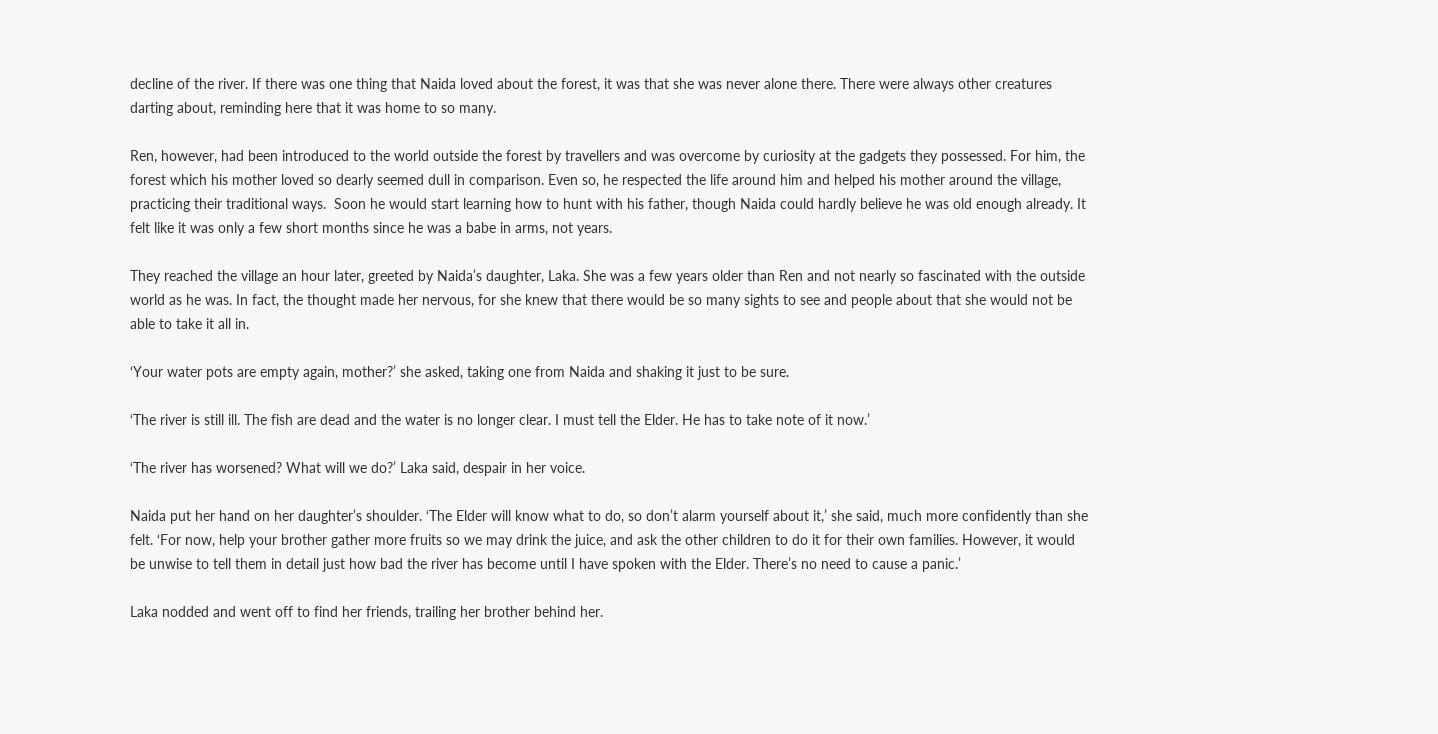decline of the river. If there was one thing that Naida loved about the forest, it was that she was never alone there. There were always other creatures darting about, reminding here that it was home to so many.

Ren, however, had been introduced to the world outside the forest by travellers and was overcome by curiosity at the gadgets they possessed. For him, the forest which his mother loved so dearly seemed dull in comparison. Even so, he respected the life around him and helped his mother around the village, practicing their traditional ways.  Soon he would start learning how to hunt with his father, though Naida could hardly believe he was old enough already. It felt like it was only a few short months since he was a babe in arms, not years.

They reached the village an hour later, greeted by Naida’s daughter, Laka. She was a few years older than Ren and not nearly so fascinated with the outside world as he was. In fact, the thought made her nervous, for she knew that there would be so many sights to see and people about that she would not be able to take it all in.

‘Your water pots are empty again, mother?’ she asked, taking one from Naida and shaking it just to be sure.

‘The river is still ill. The fish are dead and the water is no longer clear. I must tell the Elder. He has to take note of it now.’

‘The river has worsened? What will we do?’ Laka said, despair in her voice.

Naida put her hand on her daughter’s shoulder. ‘The Elder will know what to do, so don’t alarm yourself about it,’ she said, much more confidently than she felt. ‘For now, help your brother gather more fruits so we may drink the juice, and ask the other children to do it for their own families. However, it would be unwise to tell them in detail just how bad the river has become until I have spoken with the Elder. There’s no need to cause a panic.’

Laka nodded and went off to find her friends, trailing her brother behind her.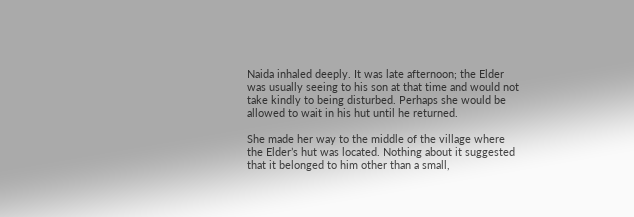Naida inhaled deeply. It was late afternoon; the Elder was usually seeing to his son at that time and would not take kindly to being disturbed. Perhaps she would be allowed to wait in his hut until he returned.

She made her way to the middle of the village where the Elder’s hut was located. Nothing about it suggested that it belonged to him other than a small,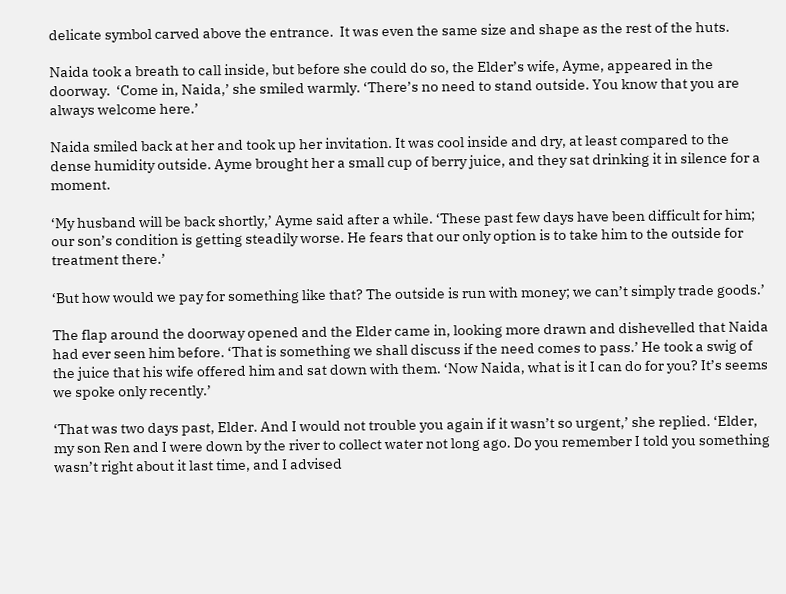delicate symbol carved above the entrance.  It was even the same size and shape as the rest of the huts.

Naida took a breath to call inside, but before she could do so, the Elder’s wife, Ayme, appeared in the doorway.  ‘Come in, Naida,’ she smiled warmly. ‘There’s no need to stand outside. You know that you are always welcome here.’

Naida smiled back at her and took up her invitation. It was cool inside and dry, at least compared to the dense humidity outside. Ayme brought her a small cup of berry juice, and they sat drinking it in silence for a moment.

‘My husband will be back shortly,’ Ayme said after a while. ‘These past few days have been difficult for him; our son’s condition is getting steadily worse. He fears that our only option is to take him to the outside for treatment there.’

‘But how would we pay for something like that? The outside is run with money; we can’t simply trade goods.’

The flap around the doorway opened and the Elder came in, looking more drawn and dishevelled that Naida had ever seen him before. ‘That is something we shall discuss if the need comes to pass.’ He took a swig of the juice that his wife offered him and sat down with them. ‘Now Naida, what is it I can do for you? It’s seems we spoke only recently.’

‘That was two days past, Elder. And I would not trouble you again if it wasn’t so urgent,’ she replied. ‘Elder, my son Ren and I were down by the river to collect water not long ago. Do you remember I told you something wasn’t right about it last time, and I advised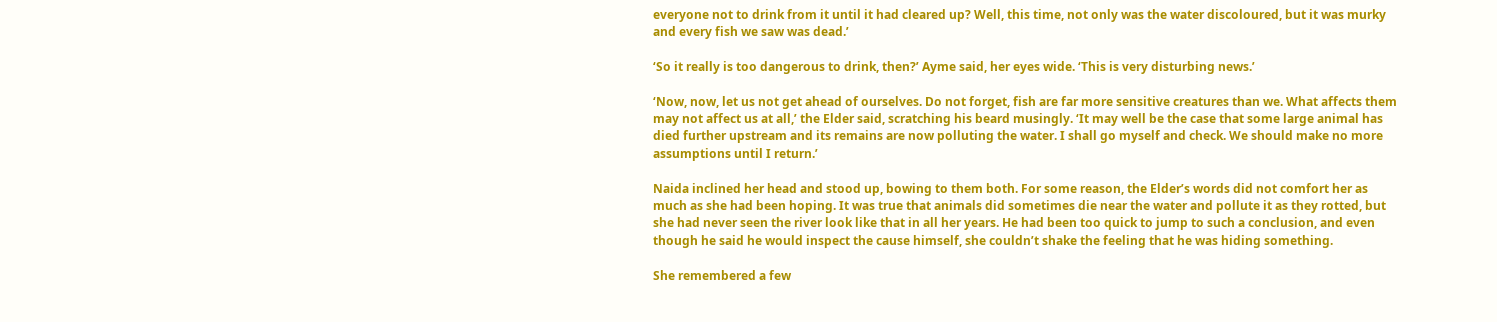everyone not to drink from it until it had cleared up? Well, this time, not only was the water discoloured, but it was murky and every fish we saw was dead.’

‘So it really is too dangerous to drink, then?’ Ayme said, her eyes wide. ‘This is very disturbing news.’

‘Now, now, let us not get ahead of ourselves. Do not forget, fish are far more sensitive creatures than we. What affects them may not affect us at all,’ the Elder said, scratching his beard musingly. ‘It may well be the case that some large animal has died further upstream and its remains are now polluting the water. I shall go myself and check. We should make no more assumptions until I return.’

Naida inclined her head and stood up, bowing to them both. For some reason, the Elder’s words did not comfort her as much as she had been hoping. It was true that animals did sometimes die near the water and pollute it as they rotted, but she had never seen the river look like that in all her years. He had been too quick to jump to such a conclusion, and even though he said he would inspect the cause himself, she couldn’t shake the feeling that he was hiding something.

She remembered a few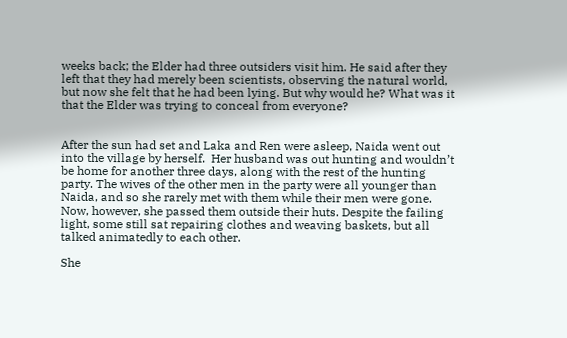weeks back; the Elder had three outsiders visit him. He said after they left that they had merely been scientists, observing the natural world, but now she felt that he had been lying. But why would he? What was it that the Elder was trying to conceal from everyone?


After the sun had set and Laka and Ren were asleep, Naida went out into the village by herself.  Her husband was out hunting and wouldn’t be home for another three days, along with the rest of the hunting party. The wives of the other men in the party were all younger than Naida, and so she rarely met with them while their men were gone. Now, however, she passed them outside their huts. Despite the failing light, some still sat repairing clothes and weaving baskets, but all talked animatedly to each other.

She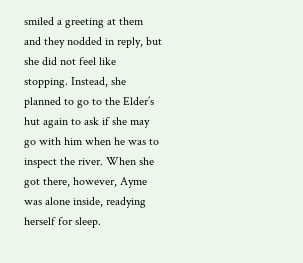smiled a greeting at them and they nodded in reply, but she did not feel like stopping. Instead, she planned to go to the Elder’s hut again to ask if she may go with him when he was to inspect the river. When she got there, however, Ayme was alone inside, readying herself for sleep.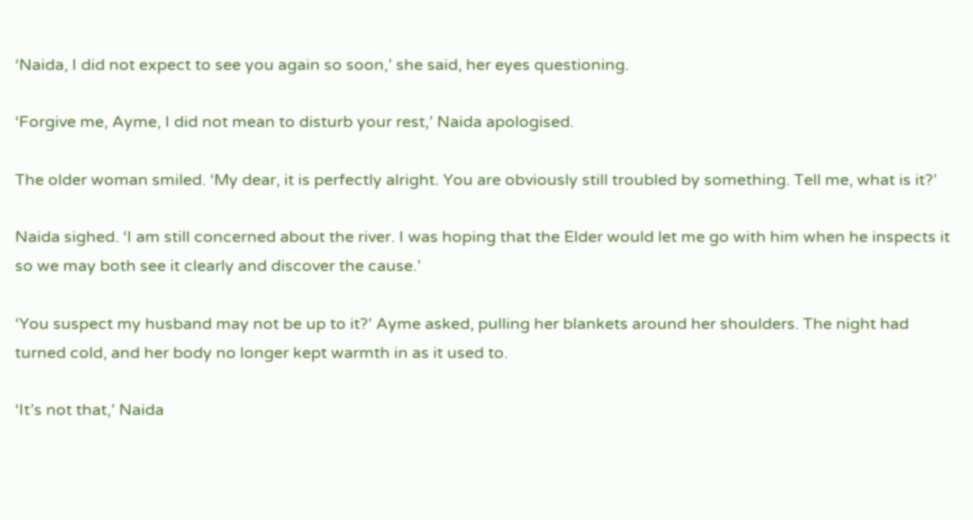‘Naida, I did not expect to see you again so soon,’ she said, her eyes questioning.

‘Forgive me, Ayme, I did not mean to disturb your rest,’ Naida apologised.

The older woman smiled. ‘My dear, it is perfectly alright. You are obviously still troubled by something. Tell me, what is it?’

Naida sighed. ‘I am still concerned about the river. I was hoping that the Elder would let me go with him when he inspects it so we may both see it clearly and discover the cause.’

‘You suspect my husband may not be up to it?’ Ayme asked, pulling her blankets around her shoulders. The night had turned cold, and her body no longer kept warmth in as it used to.

‘It’s not that,’ Naida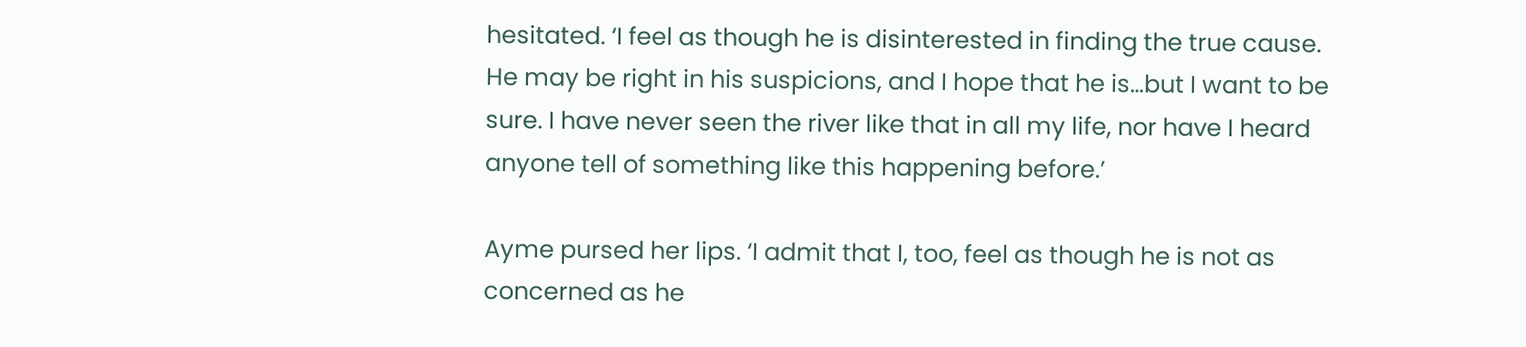hesitated. ‘I feel as though he is disinterested in finding the true cause. He may be right in his suspicions, and I hope that he is…but I want to be sure. I have never seen the river like that in all my life, nor have I heard anyone tell of something like this happening before.’

Ayme pursed her lips. ‘I admit that I, too, feel as though he is not as concerned as he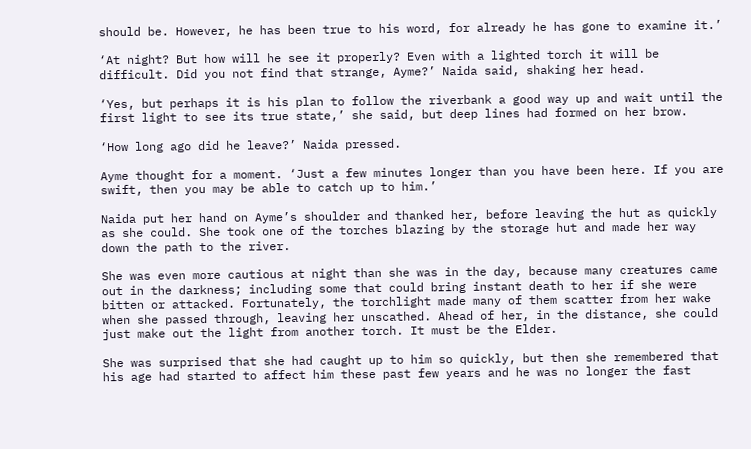should be. However, he has been true to his word, for already he has gone to examine it.’

‘At night? But how will he see it properly? Even with a lighted torch it will be difficult. Did you not find that strange, Ayme?’ Naida said, shaking her head.

‘Yes, but perhaps it is his plan to follow the riverbank a good way up and wait until the first light to see its true state,’ she said, but deep lines had formed on her brow.

‘How long ago did he leave?’ Naida pressed.

Ayme thought for a moment. ‘Just a few minutes longer than you have been here. If you are swift, then you may be able to catch up to him.’

Naida put her hand on Ayme’s shoulder and thanked her, before leaving the hut as quickly as she could. She took one of the torches blazing by the storage hut and made her way down the path to the river.

She was even more cautious at night than she was in the day, because many creatures came out in the darkness; including some that could bring instant death to her if she were bitten or attacked. Fortunately, the torchlight made many of them scatter from her wake when she passed through, leaving her unscathed. Ahead of her, in the distance, she could just make out the light from another torch. It must be the Elder.

She was surprised that she had caught up to him so quickly, but then she remembered that his age had started to affect him these past few years and he was no longer the fast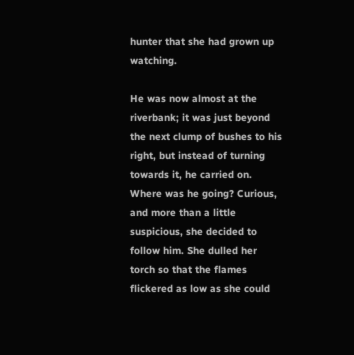hunter that she had grown up watching.

He was now almost at the riverbank; it was just beyond the next clump of bushes to his right, but instead of turning towards it, he carried on. Where was he going? Curious, and more than a little suspicious, she decided to follow him. She dulled her torch so that the flames flickered as low as she could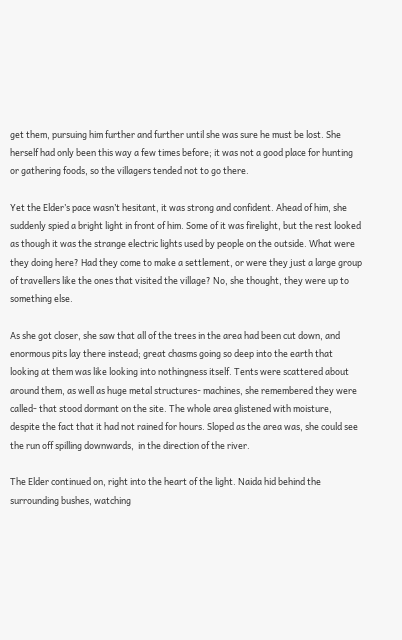get them, pursuing him further and further until she was sure he must be lost. She herself had only been this way a few times before; it was not a good place for hunting or gathering foods, so the villagers tended not to go there.

Yet the Elder’s pace wasn’t hesitant, it was strong and confident. Ahead of him, she suddenly spied a bright light in front of him. Some of it was firelight, but the rest looked as though it was the strange electric lights used by people on the outside. What were they doing here? Had they come to make a settlement, or were they just a large group of travellers like the ones that visited the village? No, she thought, they were up to something else.

As she got closer, she saw that all of the trees in the area had been cut down, and enormous pits lay there instead; great chasms going so deep into the earth that looking at them was like looking into nothingness itself. Tents were scattered about around them, as well as huge metal structures- machines, she remembered they were called- that stood dormant on the site. The whole area glistened with moisture, despite the fact that it had not rained for hours. Sloped as the area was, she could see the run off spilling downwards,  in the direction of the river.

The Elder continued on, right into the heart of the light. Naida hid behind the surrounding bushes, watching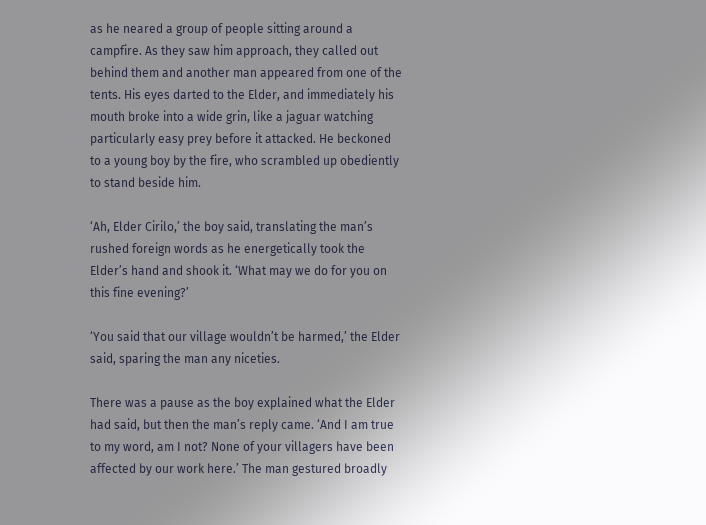as he neared a group of people sitting around a campfire. As they saw him approach, they called out behind them and another man appeared from one of the tents. His eyes darted to the Elder, and immediately his mouth broke into a wide grin, like a jaguar watching particularly easy prey before it attacked. He beckoned to a young boy by the fire, who scrambled up obediently to stand beside him.

‘Ah, Elder Cirilo,’ the boy said, translating the man’s rushed foreign words as he energetically took the Elder’s hand and shook it. ‘What may we do for you on this fine evening?’

‘You said that our village wouldn’t be harmed,’ the Elder said, sparing the man any niceties.

There was a pause as the boy explained what the Elder had said, but then the man’s reply came. ‘And I am true to my word, am I not? None of your villagers have been affected by our work here.’ The man gestured broadly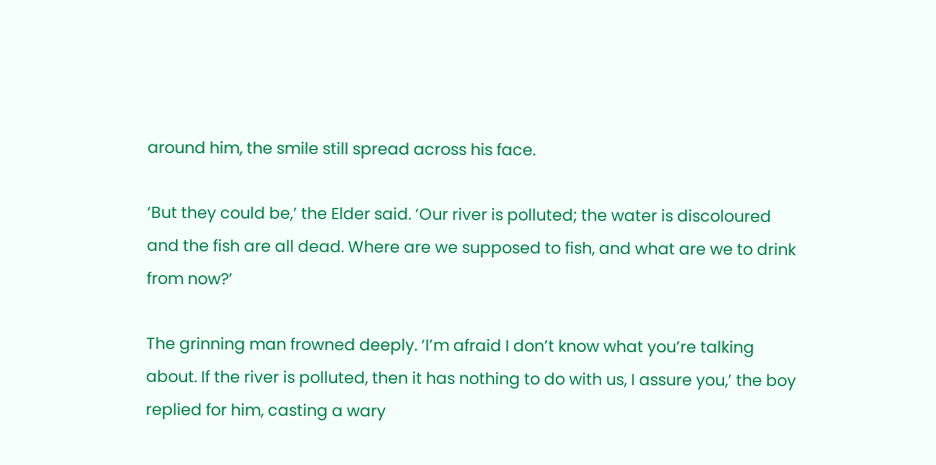around him, the smile still spread across his face.

‘But they could be,’ the Elder said. ‘Our river is polluted; the water is discoloured and the fish are all dead. Where are we supposed to fish, and what are we to drink from now?’

The grinning man frowned deeply. ‘I’m afraid I don’t know what you’re talking about. If the river is polluted, then it has nothing to do with us, I assure you,’ the boy replied for him, casting a wary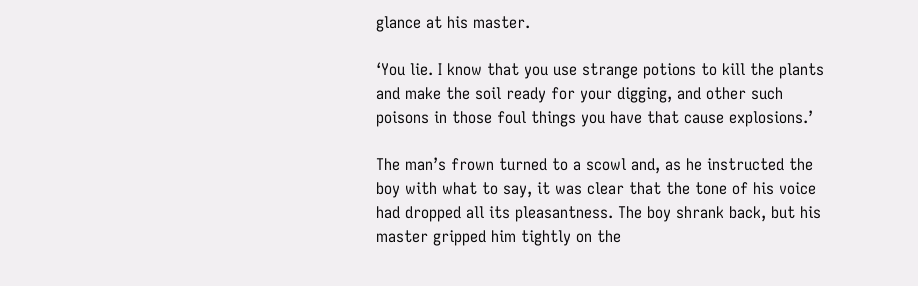glance at his master.

‘You lie. I know that you use strange potions to kill the plants and make the soil ready for your digging, and other such poisons in those foul things you have that cause explosions.’

The man’s frown turned to a scowl and, as he instructed the boy with what to say, it was clear that the tone of his voice had dropped all its pleasantness. The boy shrank back, but his master gripped him tightly on the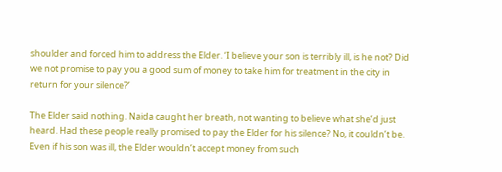shoulder and forced him to address the Elder. ‘I believe your son is terribly ill, is he not? Did we not promise to pay you a good sum of money to take him for treatment in the city in return for your silence?’

The Elder said nothing. Naida caught her breath, not wanting to believe what she’d just heard. Had these people really promised to pay the Elder for his silence? No, it couldn’t be. Even if his son was ill, the Elder wouldn’t accept money from such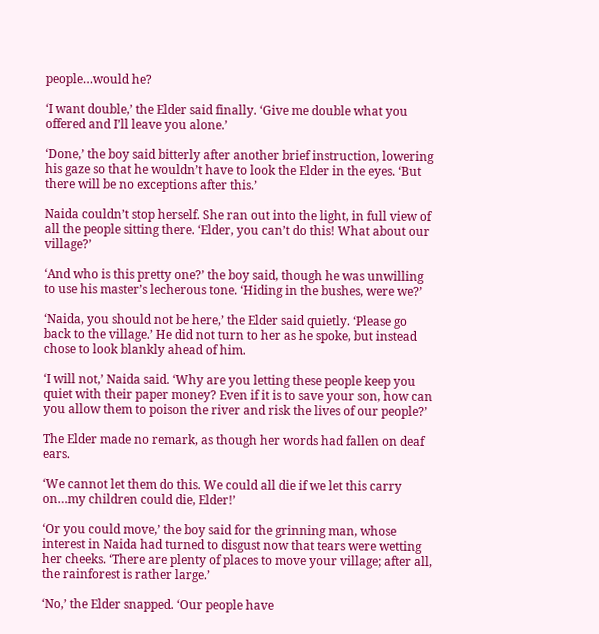people…would he?

‘I want double,’ the Elder said finally. ‘Give me double what you offered and I’ll leave you alone.’

‘Done,’ the boy said bitterly after another brief instruction, lowering his gaze so that he wouldn’t have to look the Elder in the eyes. ‘But there will be no exceptions after this.’

Naida couldn’t stop herself. She ran out into the light, in full view of all the people sitting there. ‘Elder, you can’t do this! What about our village?’

‘And who is this pretty one?’ the boy said, though he was unwilling to use his master’s lecherous tone. ‘Hiding in the bushes, were we?’

‘Naida, you should not be here,’ the Elder said quietly. ‘Please go back to the village.’ He did not turn to her as he spoke, but instead chose to look blankly ahead of him.

‘I will not,’ Naida said. ‘Why are you letting these people keep you quiet with their paper money? Even if it is to save your son, how can you allow them to poison the river and risk the lives of our people?’

The Elder made no remark, as though her words had fallen on deaf ears.

‘We cannot let them do this. We could all die if we let this carry on…my children could die, Elder!’

‘Or you could move,’ the boy said for the grinning man, whose interest in Naida had turned to disgust now that tears were wetting her cheeks. ‘There are plenty of places to move your village; after all, the rainforest is rather large.’

‘No,’ the Elder snapped. ‘Our people have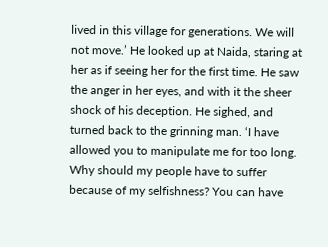lived in this village for generations. We will not move.’ He looked up at Naida, staring at her as if seeing her for the first time. He saw the anger in her eyes, and with it the sheer shock of his deception. He sighed, and turned back to the grinning man. ‘I have allowed you to manipulate me for too long. Why should my people have to suffer because of my selfishness? You can have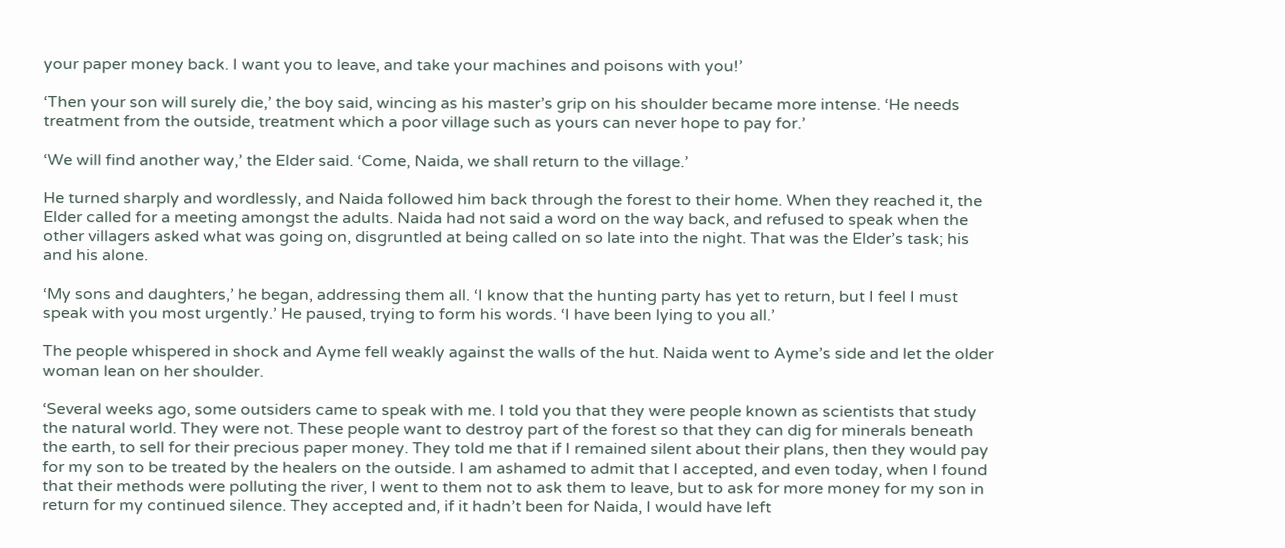your paper money back. I want you to leave, and take your machines and poisons with you!’

‘Then your son will surely die,’ the boy said, wincing as his master’s grip on his shoulder became more intense. ‘He needs treatment from the outside, treatment which a poor village such as yours can never hope to pay for.’

‘We will find another way,’ the Elder said. ‘Come, Naida, we shall return to the village.’

He turned sharply and wordlessly, and Naida followed him back through the forest to their home. When they reached it, the Elder called for a meeting amongst the adults. Naida had not said a word on the way back, and refused to speak when the other villagers asked what was going on, disgruntled at being called on so late into the night. That was the Elder’s task; his and his alone.

‘My sons and daughters,’ he began, addressing them all. ‘I know that the hunting party has yet to return, but I feel I must speak with you most urgently.’ He paused, trying to form his words. ‘I have been lying to you all.’

The people whispered in shock and Ayme fell weakly against the walls of the hut. Naida went to Ayme’s side and let the older woman lean on her shoulder.

‘Several weeks ago, some outsiders came to speak with me. I told you that they were people known as scientists that study the natural world. They were not. These people want to destroy part of the forest so that they can dig for minerals beneath the earth, to sell for their precious paper money. They told me that if I remained silent about their plans, then they would pay for my son to be treated by the healers on the outside. I am ashamed to admit that I accepted, and even today, when I found that their methods were polluting the river, I went to them not to ask them to leave, but to ask for more money for my son in return for my continued silence. They accepted and, if it hadn’t been for Naida, I would have left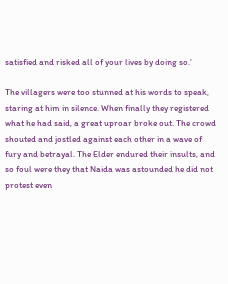satisfied and risked all of your lives by doing so.’

The villagers were too stunned at his words to speak, staring at him in silence. When finally they registered what he had said, a great uproar broke out. The crowd shouted and jostled against each other in a wave of fury and betrayal. The Elder endured their insults, and so foul were they that Naida was astounded he did not protest even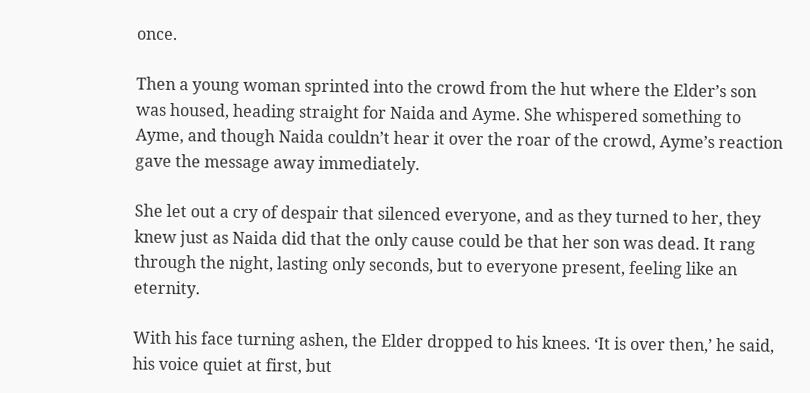once.

Then a young woman sprinted into the crowd from the hut where the Elder’s son was housed, heading straight for Naida and Ayme. She whispered something to Ayme, and though Naida couldn’t hear it over the roar of the crowd, Ayme’s reaction gave the message away immediately.

She let out a cry of despair that silenced everyone, and as they turned to her, they knew just as Naida did that the only cause could be that her son was dead. It rang through the night, lasting only seconds, but to everyone present, feeling like an eternity.

With his face turning ashen, the Elder dropped to his knees. ‘It is over then,’ he said, his voice quiet at first, but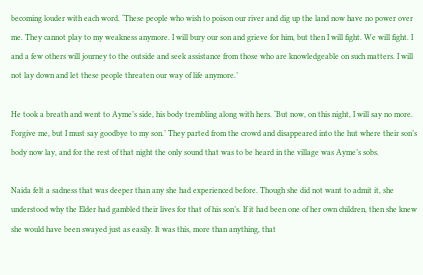becoming louder with each word. ‘These people who wish to poison our river and dig up the land now have no power over me. They cannot play to my weakness anymore. I will bury our son and grieve for him, but then I will fight. We will fight. I and a few others will journey to the outside and seek assistance from those who are knowledgeable on such matters. I will not lay down and let these people threaten our way of life anymore.’

He took a breath and went to Ayme’s side, his body trembling along with hers. ‘But now, on this night, I will say no more. Forgive me, but I must say goodbye to my son.’ They parted from the crowd and disappeared into the hut where their son’s body now lay, and for the rest of that night the only sound that was to be heard in the village was Ayme’s sobs.

Naida felt a sadness that was deeper than any she had experienced before. Though she did not want to admit it, she understood why the Elder had gambled their lives for that of his son’s. If it had been one of her own children, then she knew she would have been swayed just as easily. It was this, more than anything, that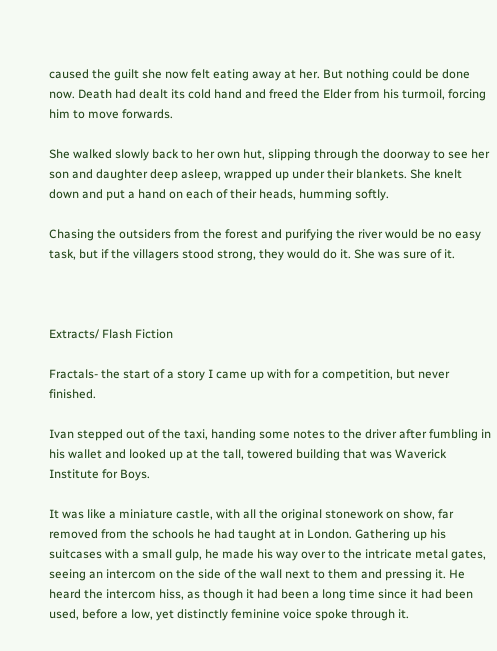caused the guilt she now felt eating away at her. But nothing could be done now. Death had dealt its cold hand and freed the Elder from his turmoil, forcing him to move forwards.

She walked slowly back to her own hut, slipping through the doorway to see her son and daughter deep asleep, wrapped up under their blankets. She knelt down and put a hand on each of their heads, humming softly.

Chasing the outsiders from the forest and purifying the river would be no easy task, but if the villagers stood strong, they would do it. She was sure of it.



Extracts/ Flash Fiction

Fractals- the start of a story I came up with for a competition, but never finished.

Ivan stepped out of the taxi, handing some notes to the driver after fumbling in his wallet and looked up at the tall, towered building that was Waverick Institute for Boys.

It was like a miniature castle, with all the original stonework on show, far removed from the schools he had taught at in London. Gathering up his suitcases with a small gulp, he made his way over to the intricate metal gates, seeing an intercom on the side of the wall next to them and pressing it. He heard the intercom hiss, as though it had been a long time since it had been used, before a low, yet distinctly feminine voice spoke through it.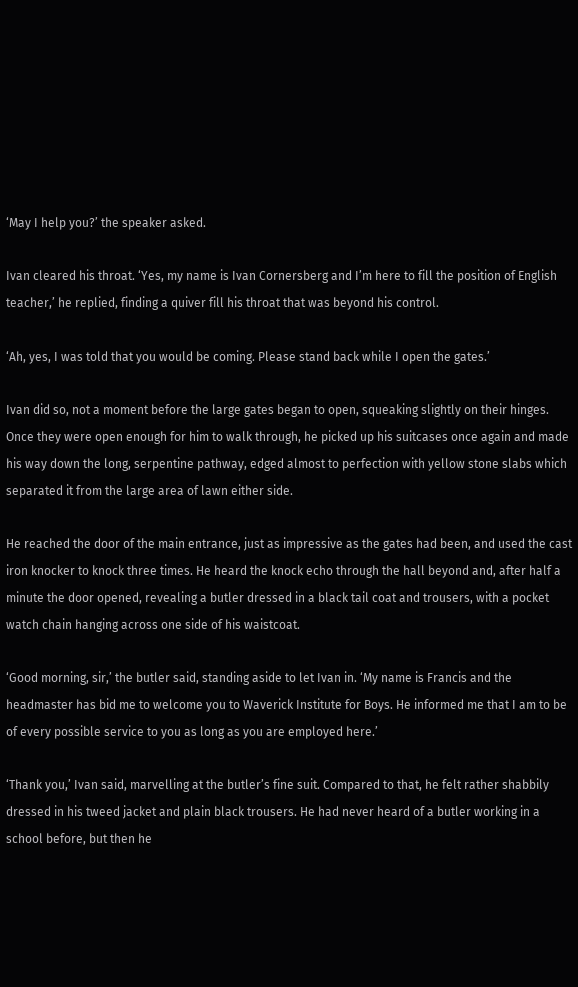‘May I help you?’ the speaker asked.

Ivan cleared his throat. ‘Yes, my name is Ivan Cornersberg and I’m here to fill the position of English teacher,’ he replied, finding a quiver fill his throat that was beyond his control.

‘Ah, yes, I was told that you would be coming. Please stand back while I open the gates.’

Ivan did so, not a moment before the large gates began to open, squeaking slightly on their hinges. Once they were open enough for him to walk through, he picked up his suitcases once again and made his way down the long, serpentine pathway, edged almost to perfection with yellow stone slabs which separated it from the large area of lawn either side.

He reached the door of the main entrance, just as impressive as the gates had been, and used the cast iron knocker to knock three times. He heard the knock echo through the hall beyond and, after half a minute the door opened, revealing a butler dressed in a black tail coat and trousers, with a pocket watch chain hanging across one side of his waistcoat.

‘Good morning, sir,’ the butler said, standing aside to let Ivan in. ‘My name is Francis and the headmaster has bid me to welcome you to Waverick Institute for Boys. He informed me that I am to be of every possible service to you as long as you are employed here.’

‘Thank you,’ Ivan said, marvelling at the butler’s fine suit. Compared to that, he felt rather shabbily dressed in his tweed jacket and plain black trousers. He had never heard of a butler working in a school before, but then he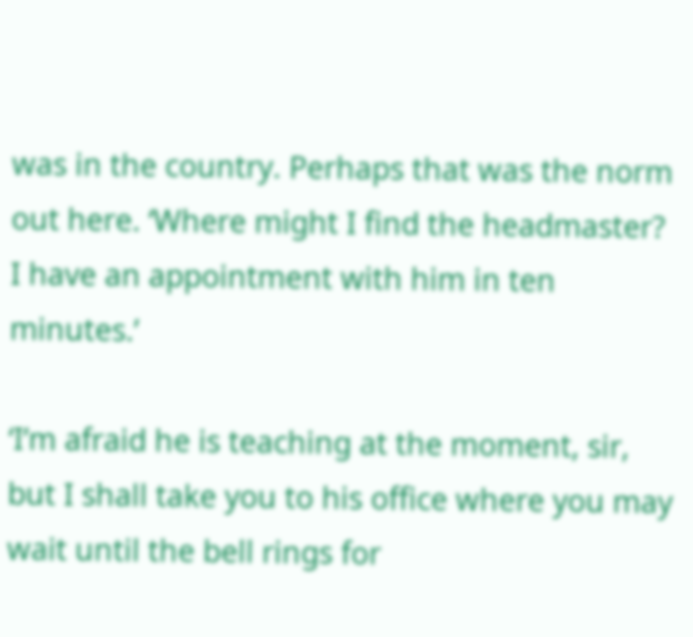was in the country. Perhaps that was the norm out here. ‘Where might I find the headmaster? I have an appointment with him in ten minutes.’

‘I’m afraid he is teaching at the moment, sir, but I shall take you to his office where you may wait until the bell rings for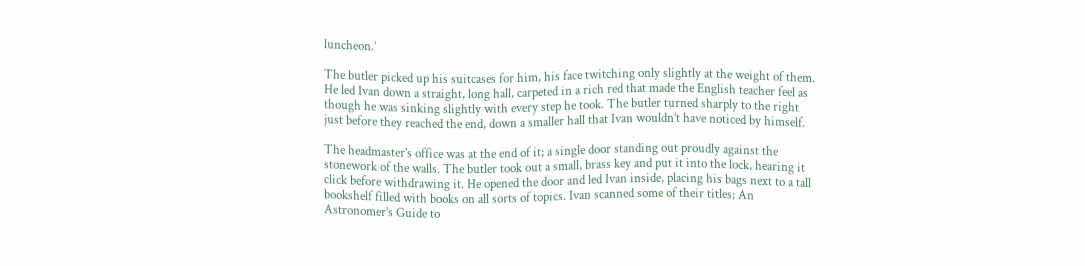luncheon.’

The butler picked up his suitcases for him, his face twitching only slightly at the weight of them. He led Ivan down a straight, long hall, carpeted in a rich red that made the English teacher feel as though he was sinking slightly with every step he took. The butler turned sharply to the right just before they reached the end, down a smaller hall that Ivan wouldn’t have noticed by himself.

The headmaster’s office was at the end of it; a single door standing out proudly against the stonework of the walls. The butler took out a small, brass key and put it into the lock, hearing it click before withdrawing it. He opened the door and led Ivan inside, placing his bags next to a tall bookshelf filled with books on all sorts of topics. Ivan scanned some of their titles; An Astronomer’s Guide to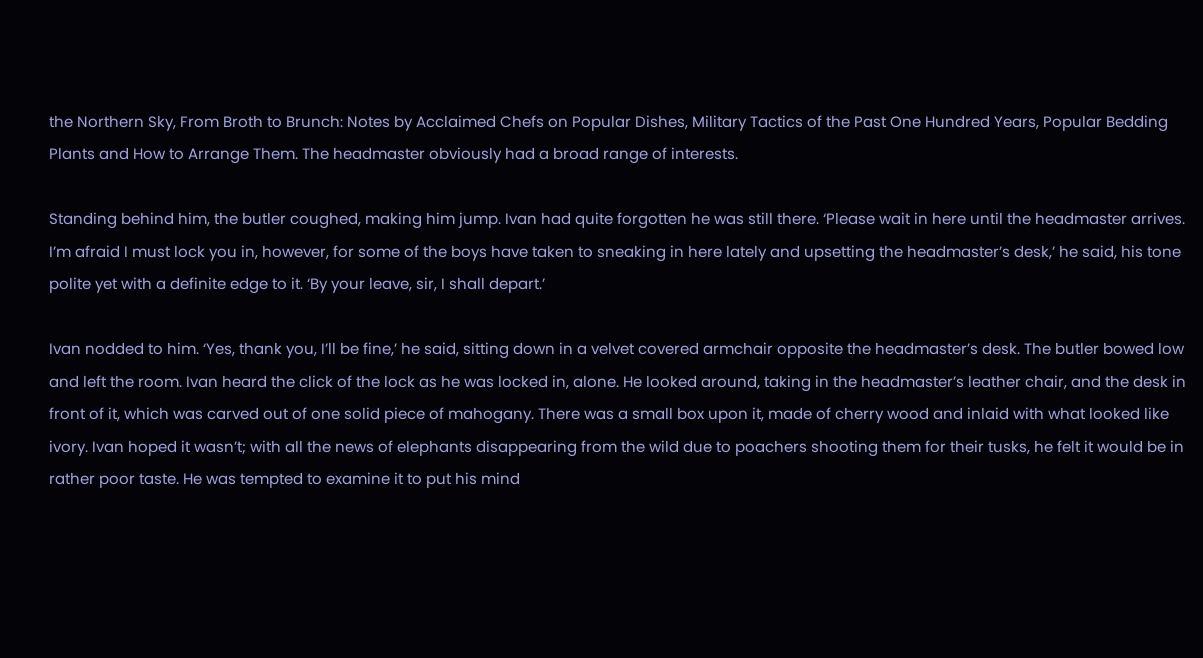the Northern Sky, From Broth to Brunch: Notes by Acclaimed Chefs on Popular Dishes, Military Tactics of the Past One Hundred Years, Popular Bedding Plants and How to Arrange Them. The headmaster obviously had a broad range of interests.

Standing behind him, the butler coughed, making him jump. Ivan had quite forgotten he was still there. ‘Please wait in here until the headmaster arrives. I’m afraid I must lock you in, however, for some of the boys have taken to sneaking in here lately and upsetting the headmaster’s desk,’ he said, his tone polite yet with a definite edge to it. ‘By your leave, sir, I shall depart.’

Ivan nodded to him. ‘Yes, thank you, I’ll be fine,’ he said, sitting down in a velvet covered armchair opposite the headmaster’s desk. The butler bowed low and left the room. Ivan heard the click of the lock as he was locked in, alone. He looked around, taking in the headmaster’s leather chair, and the desk in front of it, which was carved out of one solid piece of mahogany. There was a small box upon it, made of cherry wood and inlaid with what looked like ivory. Ivan hoped it wasn’t; with all the news of elephants disappearing from the wild due to poachers shooting them for their tusks, he felt it would be in rather poor taste. He was tempted to examine it to put his mind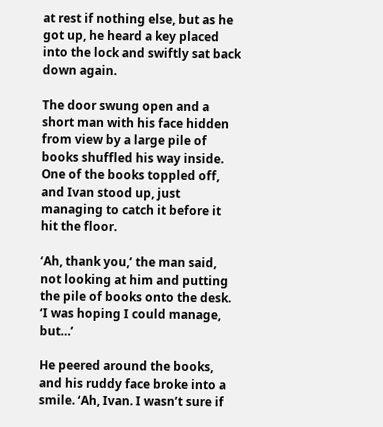at rest if nothing else, but as he got up, he heard a key placed into the lock and swiftly sat back down again.

The door swung open and a short man with his face hidden from view by a large pile of books shuffled his way inside. One of the books toppled off, and Ivan stood up, just managing to catch it before it hit the floor.

‘Ah, thank you,’ the man said, not looking at him and putting the pile of books onto the desk. ‘I was hoping I could manage, but…’

He peered around the books, and his ruddy face broke into a smile. ‘Ah, Ivan. I wasn’t sure if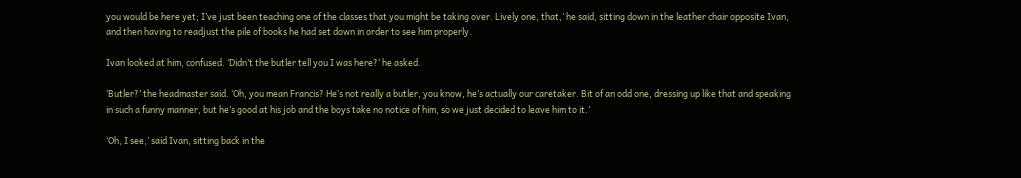you would be here yet; I’ve just been teaching one of the classes that you might be taking over. Lively one, that,’ he said, sitting down in the leather chair opposite Ivan, and then having to readjust the pile of books he had set down in order to see him properly.

Ivan looked at him, confused. ‘Didn’t the butler tell you I was here?’ he asked.

‘Butler?’ the headmaster said. ‘Oh, you mean Francis? He’s not really a butler, you know, he’s actually our caretaker. Bit of an odd one, dressing up like that and speaking in such a funny manner, but he’s good at his job and the boys take no notice of him, so we just decided to leave him to it.’

‘Oh, I see,’ said Ivan, sitting back in the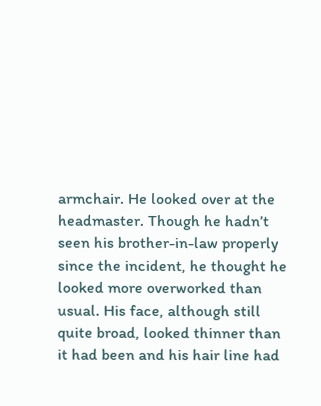armchair. He looked over at the headmaster. Though he hadn’t seen his brother-in-law properly since the incident, he thought he looked more overworked than usual. His face, although still quite broad, looked thinner than it had been and his hair line had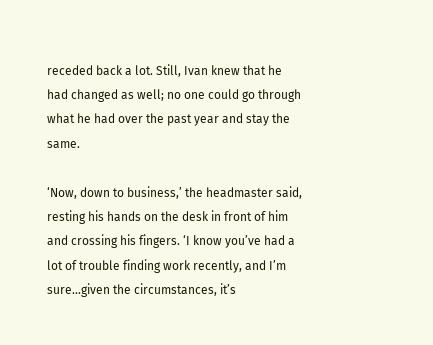receded back a lot. Still, Ivan knew that he had changed as well; no one could go through what he had over the past year and stay the same.

‘Now, down to business,’ the headmaster said, resting his hands on the desk in front of him and crossing his fingers. ‘I know you’ve had a lot of trouble finding work recently, and I’m sure…given the circumstances, it’s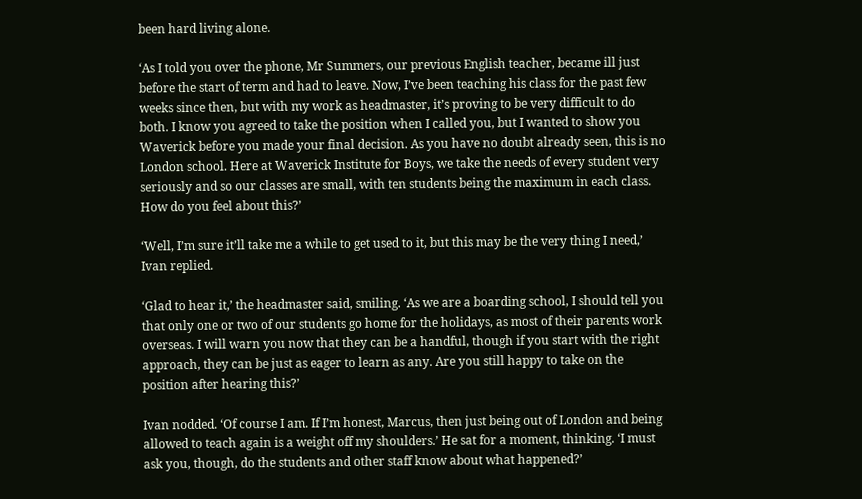been hard living alone.

‘As I told you over the phone, Mr Summers, our previous English teacher, became ill just before the start of term and had to leave. Now, I’ve been teaching his class for the past few weeks since then, but with my work as headmaster, it’s proving to be very difficult to do both. I know you agreed to take the position when I called you, but I wanted to show you Waverick before you made your final decision. As you have no doubt already seen, this is no London school. Here at Waverick Institute for Boys, we take the needs of every student very seriously and so our classes are small, with ten students being the maximum in each class. How do you feel about this?’

‘Well, I’m sure it’ll take me a while to get used to it, but this may be the very thing I need,’ Ivan replied.

‘Glad to hear it,’ the headmaster said, smiling. ‘As we are a boarding school, I should tell you that only one or two of our students go home for the holidays, as most of their parents work overseas. I will warn you now that they can be a handful, though if you start with the right approach, they can be just as eager to learn as any. Are you still happy to take on the position after hearing this?’

Ivan nodded. ‘Of course I am. If I’m honest, Marcus, then just being out of London and being allowed to teach again is a weight off my shoulders.’ He sat for a moment, thinking. ‘I must ask you, though, do the students and other staff know about what happened?’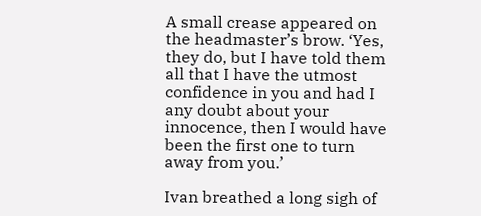A small crease appeared on the headmaster’s brow. ‘Yes, they do, but I have told them all that I have the utmost confidence in you and had I any doubt about your innocence, then I would have been the first one to turn away from you.’

Ivan breathed a long sigh of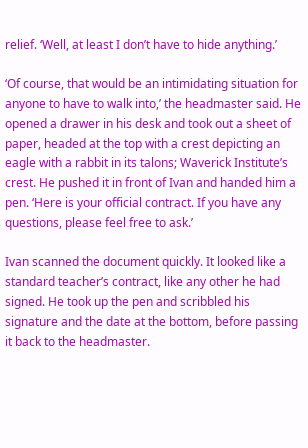relief. ‘Well, at least I don’t have to hide anything.’

‘Of course, that would be an intimidating situation for anyone to have to walk into,’ the headmaster said. He opened a drawer in his desk and took out a sheet of paper, headed at the top with a crest depicting an eagle with a rabbit in its talons; Waverick Institute’s crest. He pushed it in front of Ivan and handed him a pen. ‘Here is your official contract. If you have any questions, please feel free to ask.’

Ivan scanned the document quickly. It looked like a standard teacher’s contract, like any other he had signed. He took up the pen and scribbled his signature and the date at the bottom, before passing it back to the headmaster.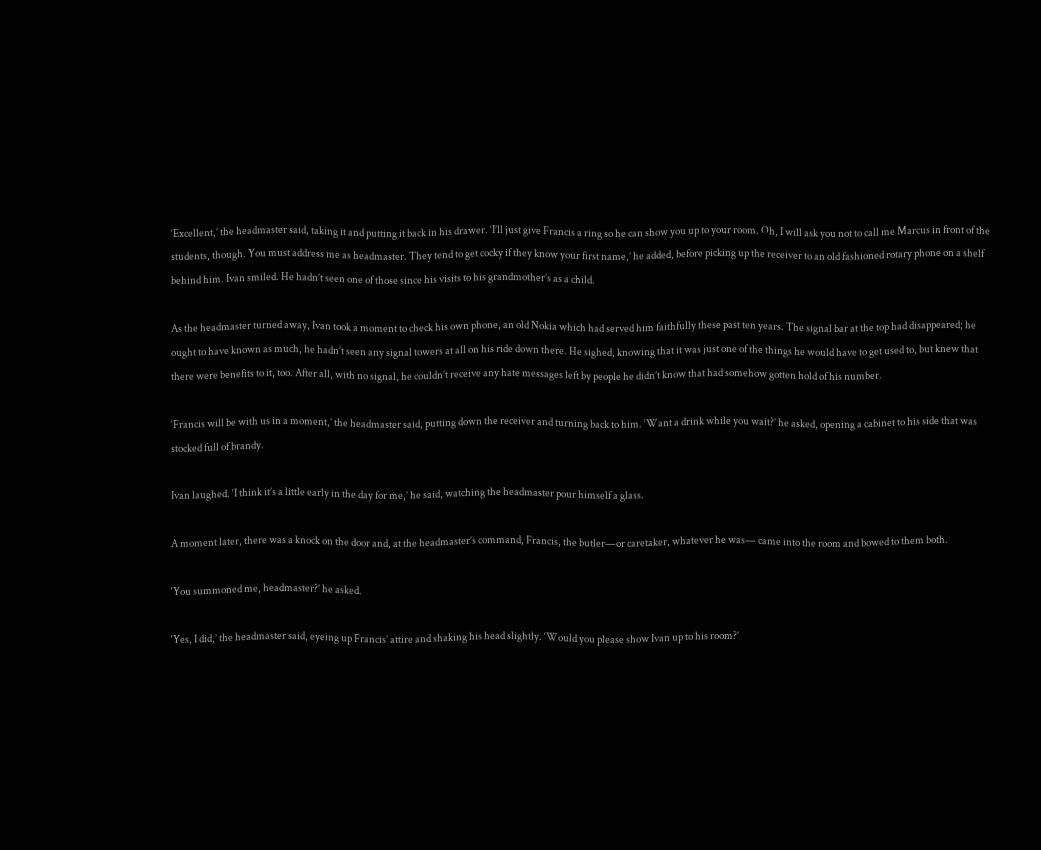‘Excellent,’ the headmaster said, taking it and putting it back in his drawer. ‘I’ll just give Francis a ring so he can show you up to your room. Oh, I will ask you not to call me Marcus in front of the students, though. You must address me as headmaster. They tend to get cocky if they know your first name,’ he added, before picking up the receiver to an old fashioned rotary phone on a shelf behind him. Ivan smiled. He hadn’t seen one of those since his visits to his grandmother’s as a child.

As the headmaster turned away, Ivan took a moment to check his own phone, an old Nokia which had served him faithfully these past ten years. The signal bar at the top had disappeared; he ought to have known as much, he hadn’t seen any signal towers at all on his ride down there. He sighed, knowing that it was just one of the things he would have to get used to, but knew that there were benefits to it, too. After all, with no signal, he couldn’t receive any hate messages left by people he didn’t know that had somehow gotten hold of his number.

‘Francis will be with us in a moment,’ the headmaster said, putting down the receiver and turning back to him. ‘Want a drink while you wait?’ he asked, opening a cabinet to his side that was stocked full of brandy.

Ivan laughed. ‘I think it’s a little early in the day for me,’ he said, watching the headmaster pour himself a glass.

A moment later, there was a knock on the door and, at the headmaster’s command, Francis, the butler—or caretaker, whatever he was— came into the room and bowed to them both.

‘You summoned me, headmaster?’ he asked.

‘Yes, I did,’ the headmaster said, eyeing up Francis’ attire and shaking his head slightly. ‘Would you please show Ivan up to his room?’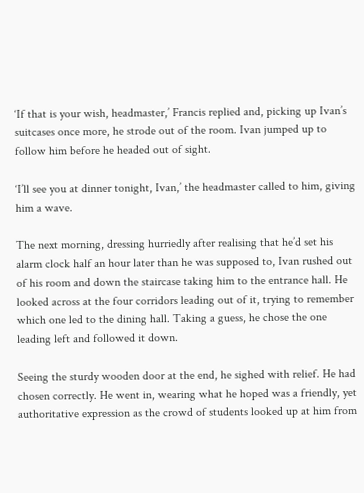‘If that is your wish, headmaster,’ Francis replied and, picking up Ivan’s suitcases once more, he strode out of the room. Ivan jumped up to follow him before he headed out of sight.

‘I’ll see you at dinner tonight, Ivan,’ the headmaster called to him, giving him a wave.

The next morning, dressing hurriedly after realising that he’d set his alarm clock half an hour later than he was supposed to, Ivan rushed out of his room and down the staircase taking him to the entrance hall. He looked across at the four corridors leading out of it, trying to remember which one led to the dining hall. Taking a guess, he chose the one leading left and followed it down.

Seeing the sturdy wooden door at the end, he sighed with relief. He had chosen correctly. He went in, wearing what he hoped was a friendly, yet authoritative expression as the crowd of students looked up at him from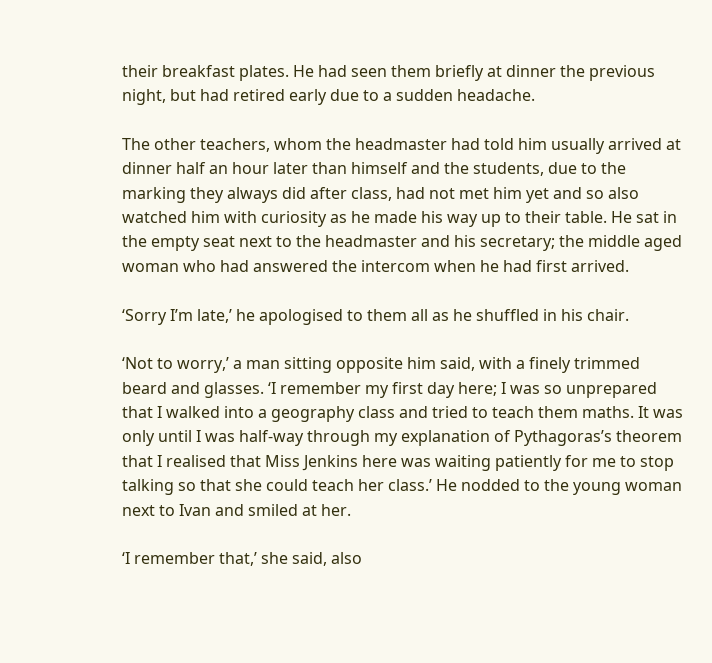their breakfast plates. He had seen them briefly at dinner the previous night, but had retired early due to a sudden headache.

The other teachers, whom the headmaster had told him usually arrived at dinner half an hour later than himself and the students, due to the marking they always did after class, had not met him yet and so also watched him with curiosity as he made his way up to their table. He sat in the empty seat next to the headmaster and his secretary; the middle aged woman who had answered the intercom when he had first arrived.

‘Sorry I’m late,’ he apologised to them all as he shuffled in his chair.

‘Not to worry,’ a man sitting opposite him said, with a finely trimmed beard and glasses. ‘I remember my first day here; I was so unprepared that I walked into a geography class and tried to teach them maths. It was only until I was half-way through my explanation of Pythagoras’s theorem that I realised that Miss Jenkins here was waiting patiently for me to stop talking so that she could teach her class.’ He nodded to the young woman next to Ivan and smiled at her.

‘I remember that,’ she said, also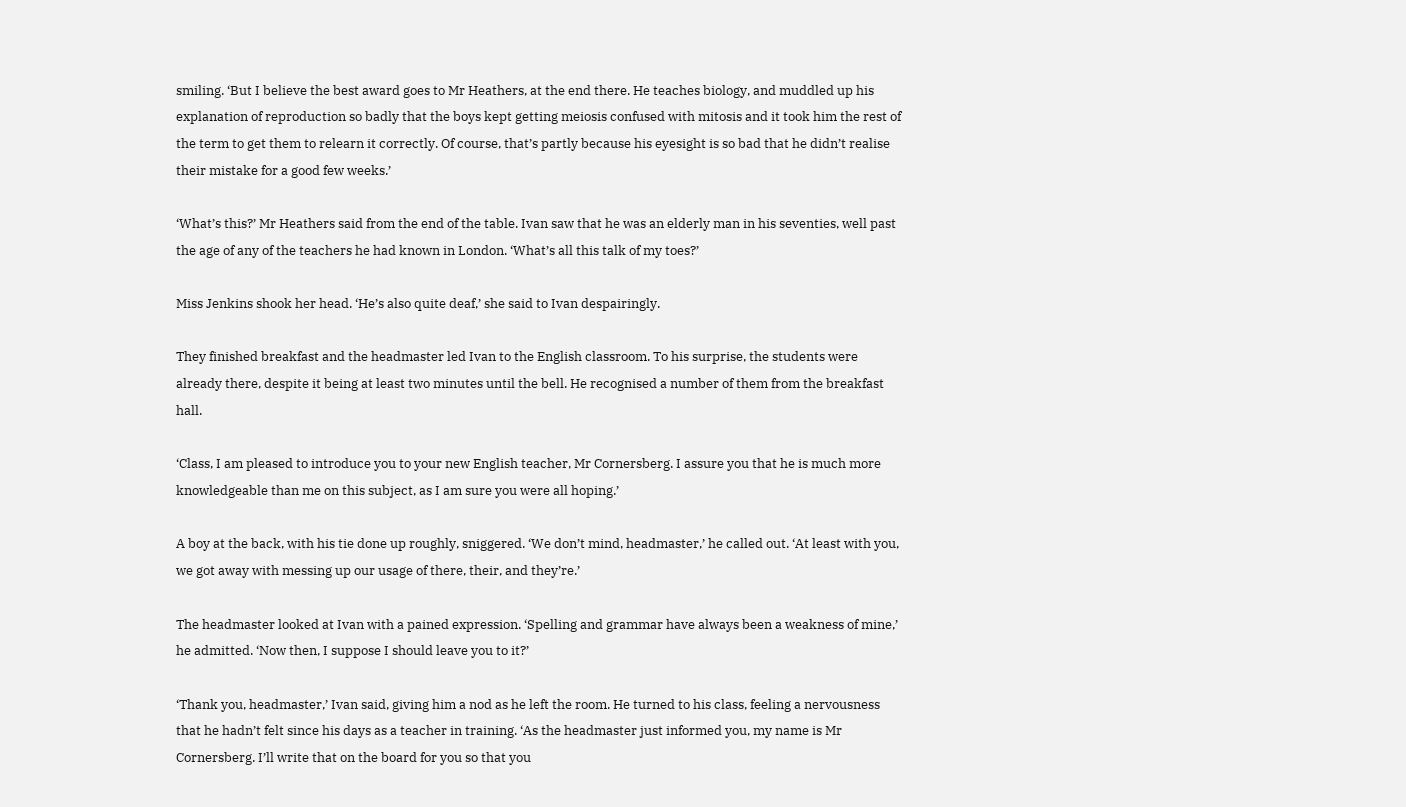smiling. ‘But I believe the best award goes to Mr Heathers, at the end there. He teaches biology, and muddled up his explanation of reproduction so badly that the boys kept getting meiosis confused with mitosis and it took him the rest of the term to get them to relearn it correctly. Of course, that’s partly because his eyesight is so bad that he didn’t realise their mistake for a good few weeks.’

‘What’s this?’ Mr Heathers said from the end of the table. Ivan saw that he was an elderly man in his seventies, well past the age of any of the teachers he had known in London. ‘What’s all this talk of my toes?’

Miss Jenkins shook her head. ‘He’s also quite deaf,’ she said to Ivan despairingly.

They finished breakfast and the headmaster led Ivan to the English classroom. To his surprise, the students were already there, despite it being at least two minutes until the bell. He recognised a number of them from the breakfast hall.

‘Class, I am pleased to introduce you to your new English teacher, Mr Cornersberg. I assure you that he is much more knowledgeable than me on this subject, as I am sure you were all hoping.’

A boy at the back, with his tie done up roughly, sniggered. ‘We don’t mind, headmaster,’ he called out. ‘At least with you, we got away with messing up our usage of there, their, and they’re.’

The headmaster looked at Ivan with a pained expression. ‘Spelling and grammar have always been a weakness of mine,’ he admitted. ‘Now then, I suppose I should leave you to it?’

‘Thank you, headmaster,’ Ivan said, giving him a nod as he left the room. He turned to his class, feeling a nervousness that he hadn’t felt since his days as a teacher in training. ‘As the headmaster just informed you, my name is Mr Cornersberg. I’ll write that on the board for you so that you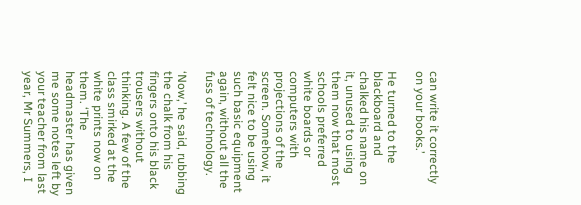can write it correctly on your books.’

He turned to the blackboard and chalked his name on it, unused to using them now that most schools preferred white boards or computers with projections of the screen. Somehow, it felt nice to be using such basic equipment again, without all the fuss of technology.

‘Now,’ he said, rubbing the chalk from his fingers onto his black trousers without thinking. A few of the class smirked at the white prints now on them. ‘The headmaster has given me some notes left by your teacher from last year, Mr Summers, I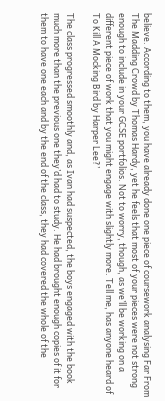believe. According to them, you have already done one piece of coursework analysing Far From The Madding Crowd by Thomas Hardy, yet he feels that most of your pieces were not strong enough to include in your GCSE portfolios. Not to worry, though, as we’ll be working on a different piece of work that you might engage with slightly more. Tell me, has anyone heard of To Kill A Mocking Bird by Harper Lee?’

The class progressed smoothly and, as Ivan had suspected, the boys engaged with the book much more than the previous one they’d had to study. He had brought enough copies of it for them to have one each and by the end of the class, they had covered the whole of the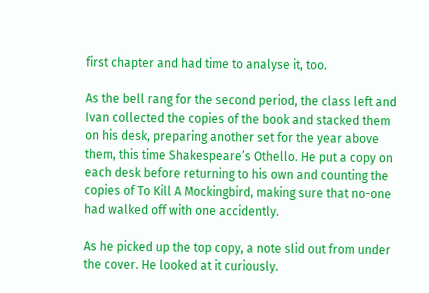first chapter and had time to analyse it, too.

As the bell rang for the second period, the class left and Ivan collected the copies of the book and stacked them on his desk, preparing another set for the year above them, this time Shakespeare’s Othello. He put a copy on each desk before returning to his own and counting the copies of To Kill A Mockingbird, making sure that no-one had walked off with one accidently.

As he picked up the top copy, a note slid out from under the cover. He looked at it curiously.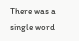There was a single word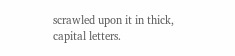scrawled upon it in thick, capital letters.